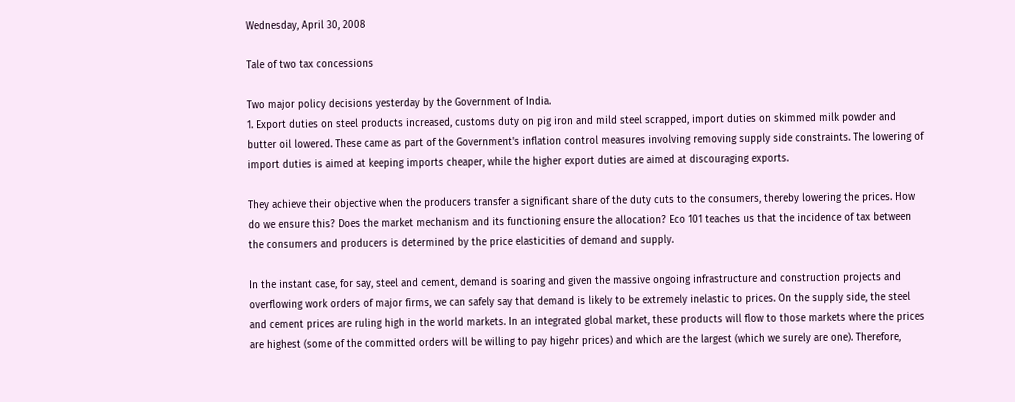Wednesday, April 30, 2008

Tale of two tax concessions

Two major policy decisions yesterday by the Government of India.
1. Export duties on steel products increased, customs duty on pig iron and mild steel scrapped, import duties on skimmed milk powder and butter oil lowered. These came as part of the Government's inflation control measures involving removing supply side constraints. The lowering of import duties is aimed at keeping imports cheaper, while the higher export duties are aimed at discouraging exports.

They achieve their objective when the producers transfer a significant share of the duty cuts to the consumers, thereby lowering the prices. How do we ensure this? Does the market mechanism and its functioning ensure the allocation? Eco 101 teaches us that the incidence of tax between the consumers and producers is determined by the price elasticities of demand and supply.

In the instant case, for say, steel and cement, demand is soaring and given the massive ongoing infrastructure and construction projects and overflowing work orders of major firms, we can safely say that demand is likely to be extremely inelastic to prices. On the supply side, the steel and cement prices are ruling high in the world markets. In an integrated global market, these products will flow to those markets where the prices are highest (some of the committed orders will be willing to pay higehr prices) and which are the largest (which we surely are one). Therefore,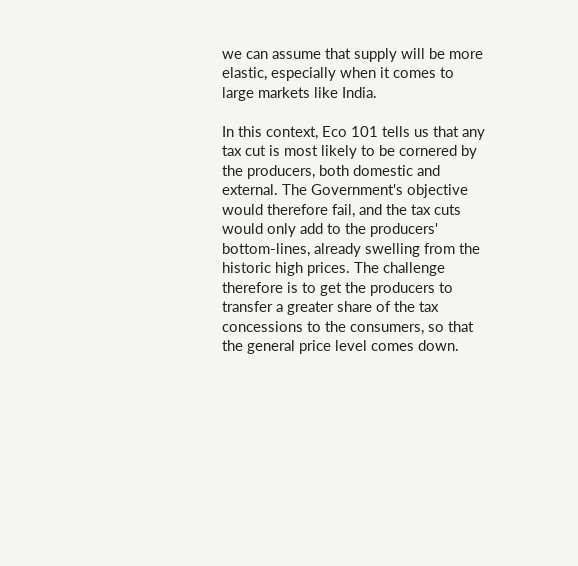we can assume that supply will be more elastic, especially when it comes to large markets like India.

In this context, Eco 101 tells us that any tax cut is most likely to be cornered by the producers, both domestic and external. The Government's objective would therefore fail, and the tax cuts would only add to the producers' bottom-lines, already swelling from the historic high prices. The challenge therefore is to get the producers to transfer a greater share of the tax concessions to the consumers, so that the general price level comes down.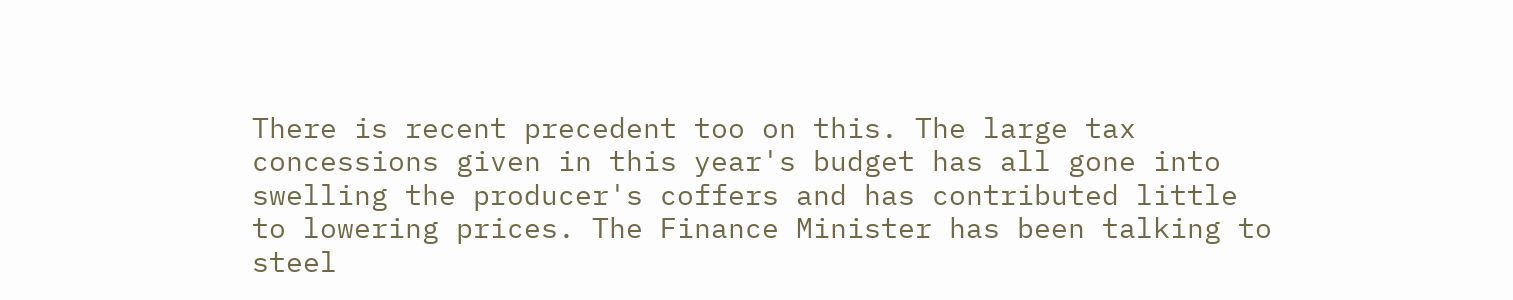There is recent precedent too on this. The large tax concessions given in this year's budget has all gone into swelling the producer's coffers and has contributed little to lowering prices. The Finance Minister has been talking to steel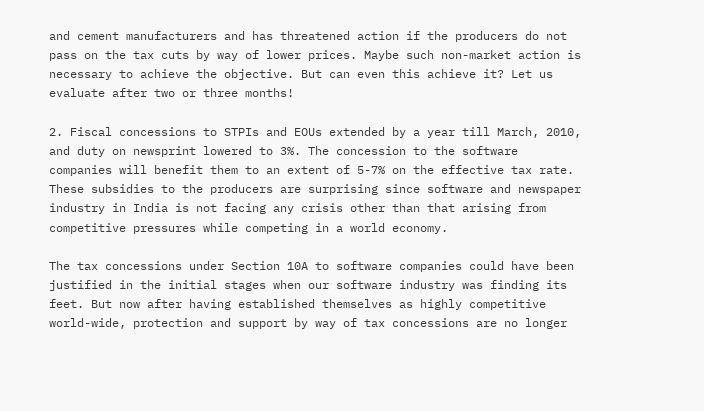and cement manufacturers and has threatened action if the producers do not pass on the tax cuts by way of lower prices. Maybe such non-market action is necessary to achieve the objective. But can even this achieve it? Let us evaluate after two or three months!

2. Fiscal concessions to STPIs and EOUs extended by a year till March, 2010, and duty on newsprint lowered to 3%. The concession to the software companies will benefit them to an extent of 5-7% on the effective tax rate. These subsidies to the producers are surprising since software and newspaper industry in India is not facing any crisis other than that arising from competitive pressures while competing in a world economy.

The tax concessions under Section 10A to software companies could have been justified in the initial stages when our software industry was finding its feet. But now after having established themselves as highly competitive world-wide, protection and support by way of tax concessions are no longer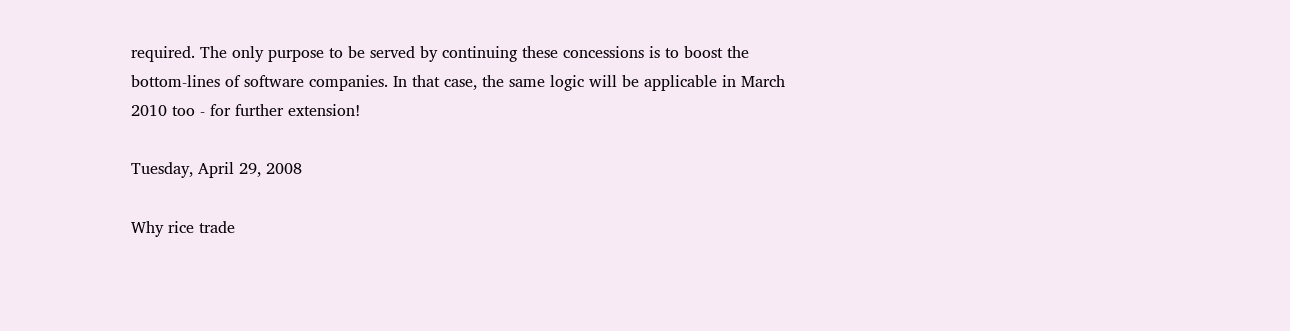required. The only purpose to be served by continuing these concessions is to boost the bottom-lines of software companies. In that case, the same logic will be applicable in March 2010 too - for further extension!

Tuesday, April 29, 2008

Why rice trade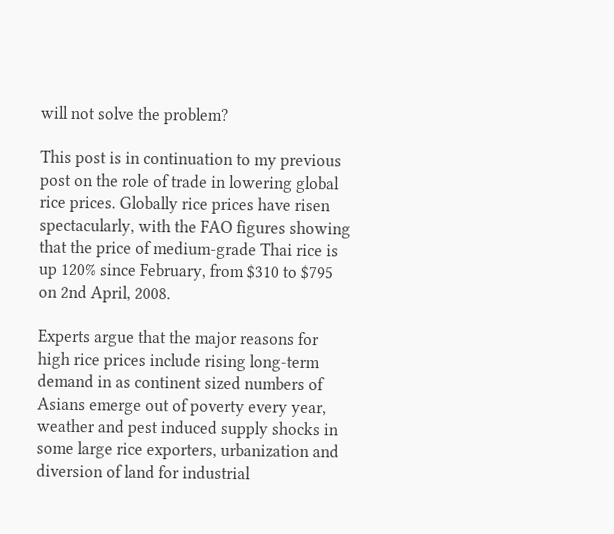will not solve the problem?

This post is in continuation to my previous post on the role of trade in lowering global rice prices. Globally rice prices have risen spectacularly, with the FAO figures showing that the price of medium-grade Thai rice is up 120% since February, from $310 to $795 on 2nd April, 2008.

Experts argue that the major reasons for high rice prices include rising long-term demand in as continent sized numbers of Asians emerge out of poverty every year, weather and pest induced supply shocks in some large rice exporters, urbanization and diversion of land for industrial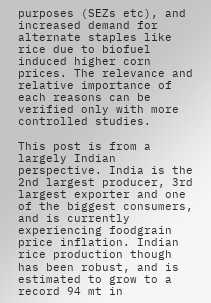purposes (SEZs etc), and increased demand for alternate staples like rice due to biofuel induced higher corn prices. The relevance and relative importance of each reasons can be verified only with more controlled studies.

This post is from a largely Indian perspective. India is the 2nd largest producer, 3rd largest exporter and one of the biggest consumers, and is currently experiencing foodgrain price inflation. Indian rice production though has been robust, and is estimated to grow to a record 94 mt in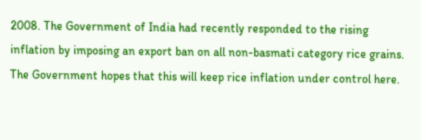2008. The Government of India had recently responded to the rising inflation by imposing an export ban on all non-basmati category rice grains. The Government hopes that this will keep rice inflation under control here.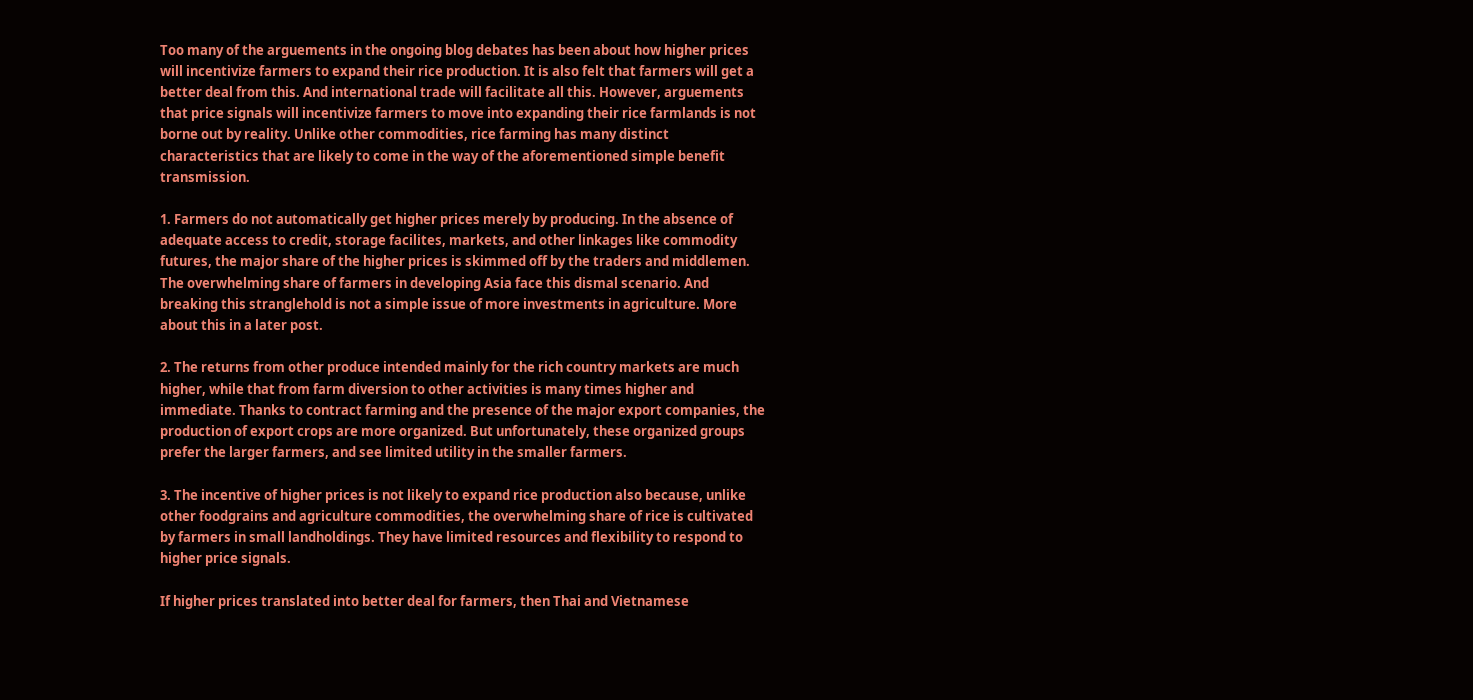Too many of the arguements in the ongoing blog debates has been about how higher prices will incentivize farmers to expand their rice production. It is also felt that farmers will get a better deal from this. And international trade will facilitate all this. However, arguements that price signals will incentivize farmers to move into expanding their rice farmlands is not borne out by reality. Unlike other commodities, rice farming has many distinct characteristics that are likely to come in the way of the aforementioned simple benefit transmission.

1. Farmers do not automatically get higher prices merely by producing. In the absence of adequate access to credit, storage facilites, markets, and other linkages like commodity futures, the major share of the higher prices is skimmed off by the traders and middlemen. The overwhelming share of farmers in developing Asia face this dismal scenario. And breaking this stranglehold is not a simple issue of more investments in agriculture. More about this in a later post.

2. The returns from other produce intended mainly for the rich country markets are much higher, while that from farm diversion to other activities is many times higher and immediate. Thanks to contract farming and the presence of the major export companies, the production of export crops are more organized. But unfortunately, these organized groups prefer the larger farmers, and see limited utility in the smaller farmers.

3. The incentive of higher prices is not likely to expand rice production also because, unlike other foodgrains and agriculture commodities, the overwhelming share of rice is cultivated by farmers in small landholdings. They have limited resources and flexibility to respond to higher price signals.

If higher prices translated into better deal for farmers, then Thai and Vietnamese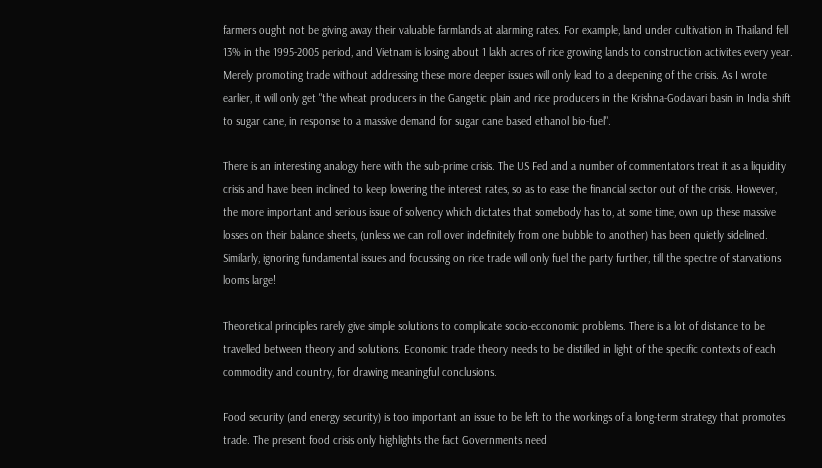farmers ought not be giving away their valuable farmlands at alarming rates. For example, land under cultivation in Thailand fell 13% in the 1995-2005 period, and Vietnam is losing about 1 lakh acres of rice growing lands to construction activites every year. Merely promoting trade without addressing these more deeper issues will only lead to a deepening of the crisis. As I wrote earlier, it will only get "the wheat producers in the Gangetic plain and rice producers in the Krishna-Godavari basin in India shift to sugar cane, in response to a massive demand for sugar cane based ethanol bio-fuel".

There is an interesting analogy here with the sub-prime crisis. The US Fed and a number of commentators treat it as a liquidity crisis and have been inclined to keep lowering the interest rates, so as to ease the financial sector out of the crisis. However, the more important and serious issue of solvency which dictates that somebody has to, at some time, own up these massive losses on their balance sheets, (unless we can roll over indefinitely from one bubble to another) has been quietly sidelined. Similarly, ignoring fundamental issues and focussing on rice trade will only fuel the party further, till the spectre of starvations looms large!

Theoretical principles rarely give simple solutions to complicate socio-ecconomic problems. There is a lot of distance to be travelled between theory and solutions. Economic trade theory needs to be distilled in light of the specific contexts of each commodity and country, for drawing meaningful conclusions.

Food security (and energy security) is too important an issue to be left to the workings of a long-term strategy that promotes trade. The present food crisis only highlights the fact Governments need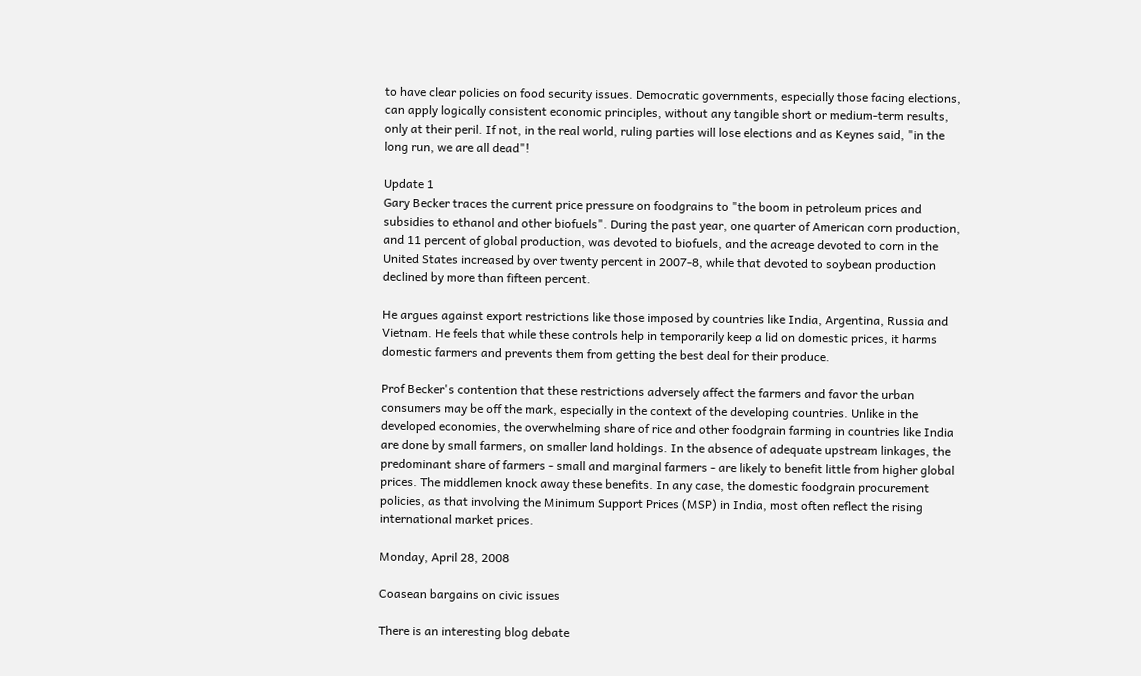to have clear policies on food security issues. Democratic governments, especially those facing elections, can apply logically consistent economic principles, without any tangible short or medium-term results, only at their peril. If not, in the real world, ruling parties will lose elections and as Keynes said, "in the long run, we are all dead"!

Update 1
Gary Becker traces the current price pressure on foodgrains to "the boom in petroleum prices and subsidies to ethanol and other biofuels". During the past year, one quarter of American corn production, and 11 percent of global production, was devoted to biofuels, and the acreage devoted to corn in the United States increased by over twenty percent in 2007-8, while that devoted to soybean production declined by more than fifteen percent.

He argues against export restrictions like those imposed by countries like India, Argentina, Russia and Vietnam. He feels that while these controls help in temporarily keep a lid on domestic prices, it harms domestic farmers and prevents them from getting the best deal for their produce.

Prof Becker's contention that these restrictions adversely affect the farmers and favor the urban consumers may be off the mark, especially in the context of the developing countries. Unlike in the developed economies, the overwhelming share of rice and other foodgrain farming in countries like India are done by small farmers, on smaller land holdings. In the absence of adequate upstream linkages, the predominant share of farmers - small and marginal farmers - are likely to benefit little from higher global prices. The middlemen knock away these benefits. In any case, the domestic foodgrain procurement policies, as that involving the Minimum Support Prices (MSP) in India, most often reflect the rising international market prices.

Monday, April 28, 2008

Coasean bargains on civic issues

There is an interesting blog debate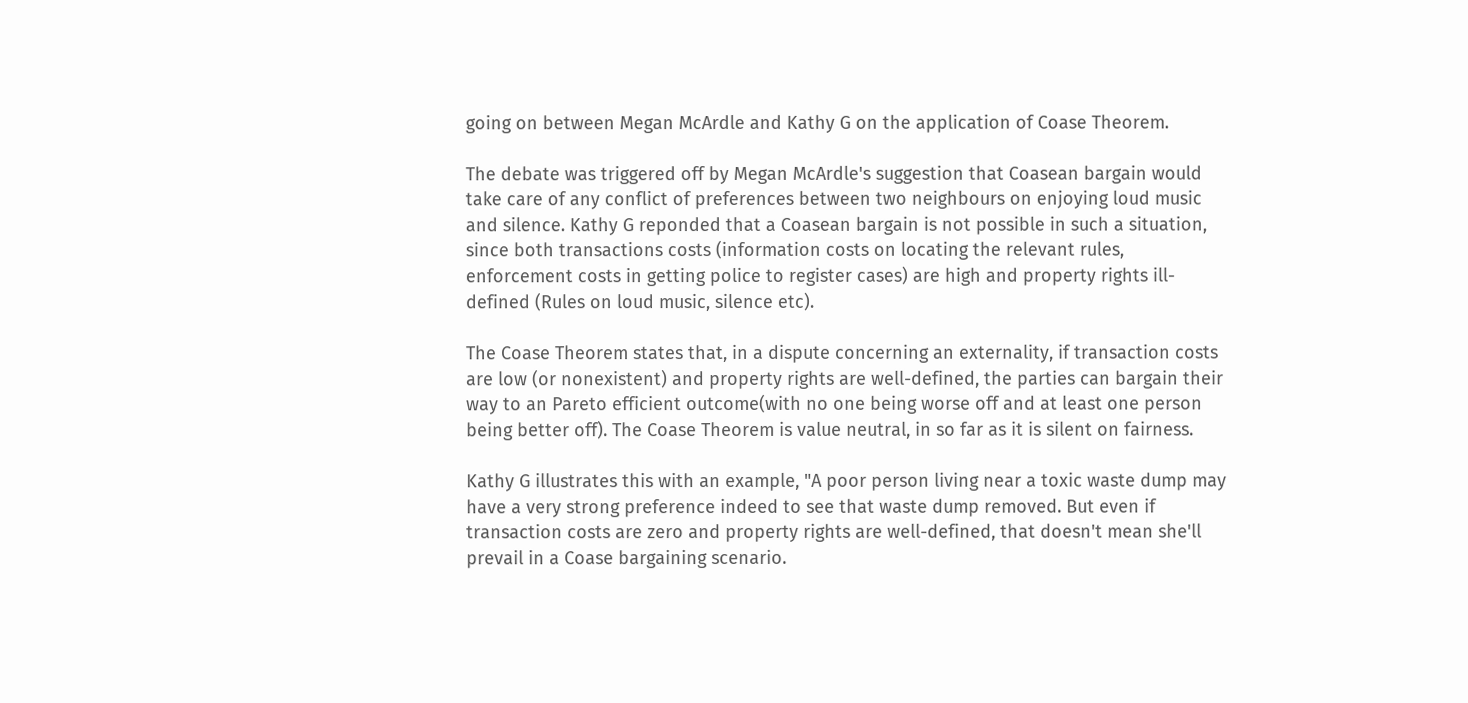going on between Megan McArdle and Kathy G on the application of Coase Theorem.

The debate was triggered off by Megan McArdle's suggestion that Coasean bargain would take care of any conflict of preferences between two neighbours on enjoying loud music and silence. Kathy G reponded that a Coasean bargain is not possible in such a situation, since both transactions costs (information costs on locating the relevant rules, enforcement costs in getting police to register cases) are high and property rights ill-defined (Rules on loud music, silence etc).

The Coase Theorem states that, in a dispute concerning an externality, if transaction costs are low (or nonexistent) and property rights are well-defined, the parties can bargain their way to an Pareto efficient outcome(with no one being worse off and at least one person being better off). The Coase Theorem is value neutral, in so far as it is silent on fairness.

Kathy G illustrates this with an example, "A poor person living near a toxic waste dump may have a very strong preference indeed to see that waste dump removed. But even if transaction costs are zero and property rights are well-defined, that doesn't mean she'll prevail in a Coase bargaining scenario.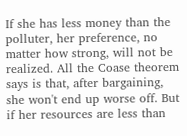If she has less money than the polluter, her preference, no matter how strong, will not be realized. All the Coase theorem says is that, after bargaining, she won't end up worse off. But if her resources are less than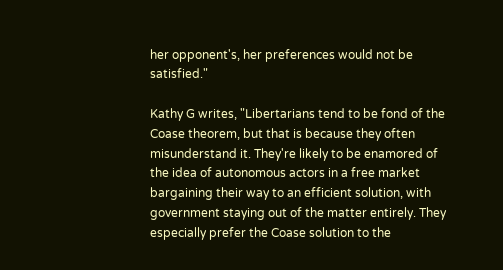her opponent's, her preferences would not be satisfied."

Kathy G writes, "Libertarians tend to be fond of the Coase theorem, but that is because they often misunderstand it. They're likely to be enamored of the idea of autonomous actors in a free market bargaining their way to an efficient solution, with government staying out of the matter entirely. They especially prefer the Coase solution to the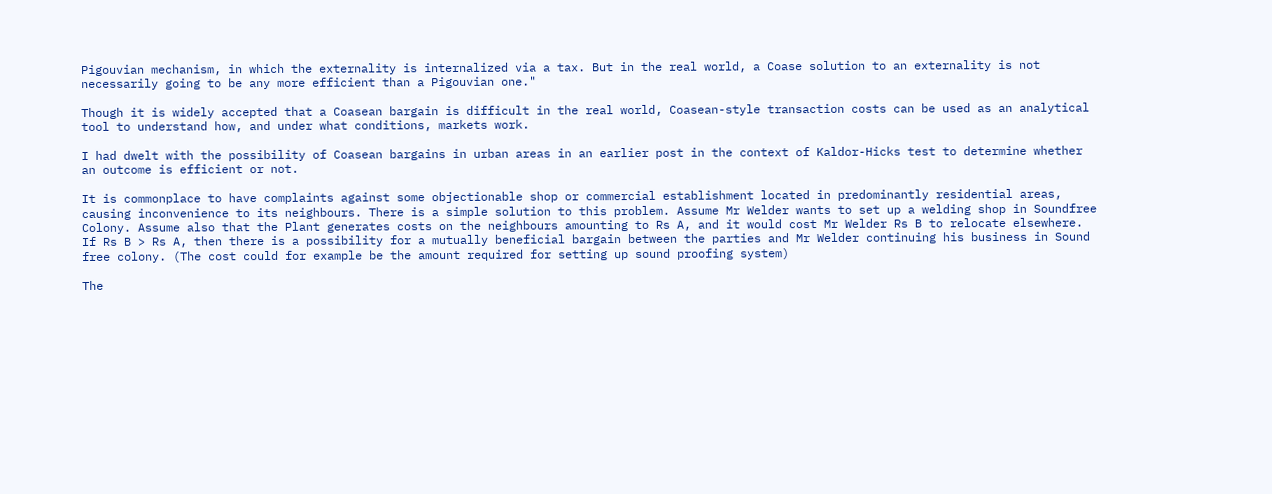Pigouvian mechanism, in which the externality is internalized via a tax. But in the real world, a Coase solution to an externality is not necessarily going to be any more efficient than a Pigouvian one."

Though it is widely accepted that a Coasean bargain is difficult in the real world, Coasean-style transaction costs can be used as an analytical tool to understand how, and under what conditions, markets work.

I had dwelt with the possibility of Coasean bargains in urban areas in an earlier post in the context of Kaldor-Hicks test to determine whether an outcome is efficient or not.

It is commonplace to have complaints against some objectionable shop or commercial establishment located in predominantly residential areas, causing inconvenience to its neighbours. There is a simple solution to this problem. Assume Mr Welder wants to set up a welding shop in Soundfree Colony. Assume also that the Plant generates costs on the neighbours amounting to Rs A, and it would cost Mr Welder Rs B to relocate elsewhere. If Rs B > Rs A, then there is a possibility for a mutually beneficial bargain between the parties and Mr Welder continuing his business in Sound free colony. (The cost could for example be the amount required for setting up sound proofing system)

The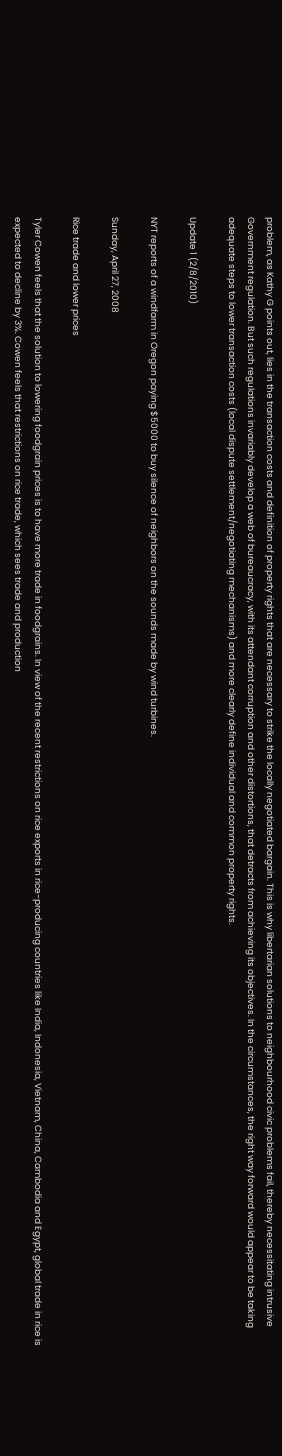problem, as Kathy G points out, lies in the transaction costs and definition of property rights that are necessary to strike the locally negotiated bargain. This is why libertarian solutions to neighbourhood civic problems fail, thereby necessitating intrusive Government regulation. But such regulations invariably develop a web of bureaucracy, with its attendant corruption and other distortions, that detracts from achieving its objectives. In the circumstances, the right way forward would appear to be taking adequate steps to lower transaction costs (local dispute settlement/negotiating mechanisms) and more clearly define individual and common property rights.

Update 1 (2/8/2010)

NYT reports of a windfarm in Oregon paying $5000 to buy silence of neighbors on the sounds made by wind turbines.

Sunday, April 27, 2008

Rice trade and lower prices

Tyler Cowen feels that the solution to lowering foodgrain prices is to have more trade in foodgrains. In view of the recent restrictions on rice exports in rice-producing countries like India, Indonesia, Vietnam, China, Cambodia and Egypt, global trade in rice is expected to decline by 3%. Cowen feels that restrictions on rice trade, which sees trade and production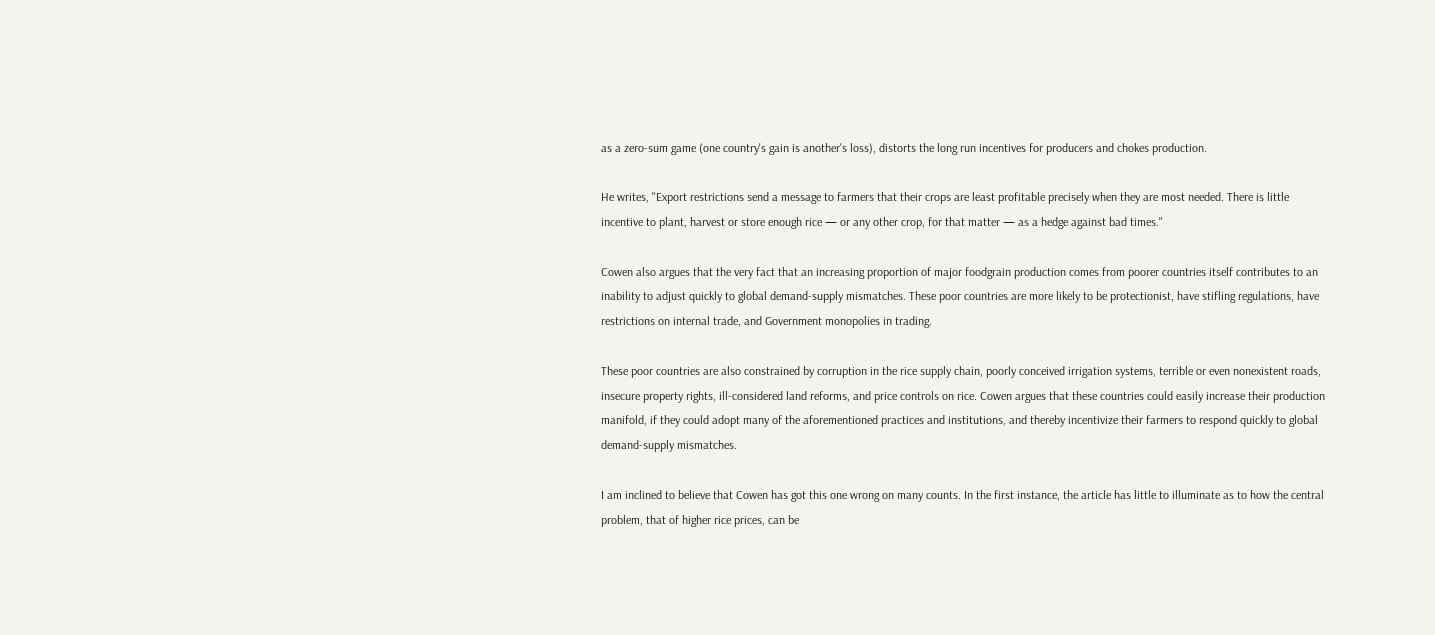as a zero-sum game (one country's gain is another's loss), distorts the long run incentives for producers and chokes production.

He writes, "Export restrictions send a message to farmers that their crops are least profitable precisely when they are most needed. There is little incentive to plant, harvest or store enough rice — or any other crop, for that matter — as a hedge against bad times."

Cowen also argues that the very fact that an increasing proportion of major foodgrain production comes from poorer countries itself contributes to an inability to adjust quickly to global demand-supply mismatches. These poor countries are more likely to be protectionist, have stifling regulations, have restrictions on internal trade, and Government monopolies in trading.

These poor countries are also constrained by corruption in the rice supply chain, poorly conceived irrigation systems, terrible or even nonexistent roads, insecure property rights, ill-considered land reforms, and price controls on rice. Cowen argues that these countries could easily increase their production manifold, if they could adopt many of the aforementioned practices and institutions, and thereby incentivize their farmers to respond quickly to global demand-supply mismatches.

I am inclined to believe that Cowen has got this one wrong on many counts. In the first instance, the article has little to illuminate as to how the central problem, that of higher rice prices, can be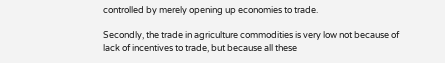controlled by merely opening up economies to trade.

Secondly, the trade in agriculture commodities is very low not because of lack of incentives to trade, but because all these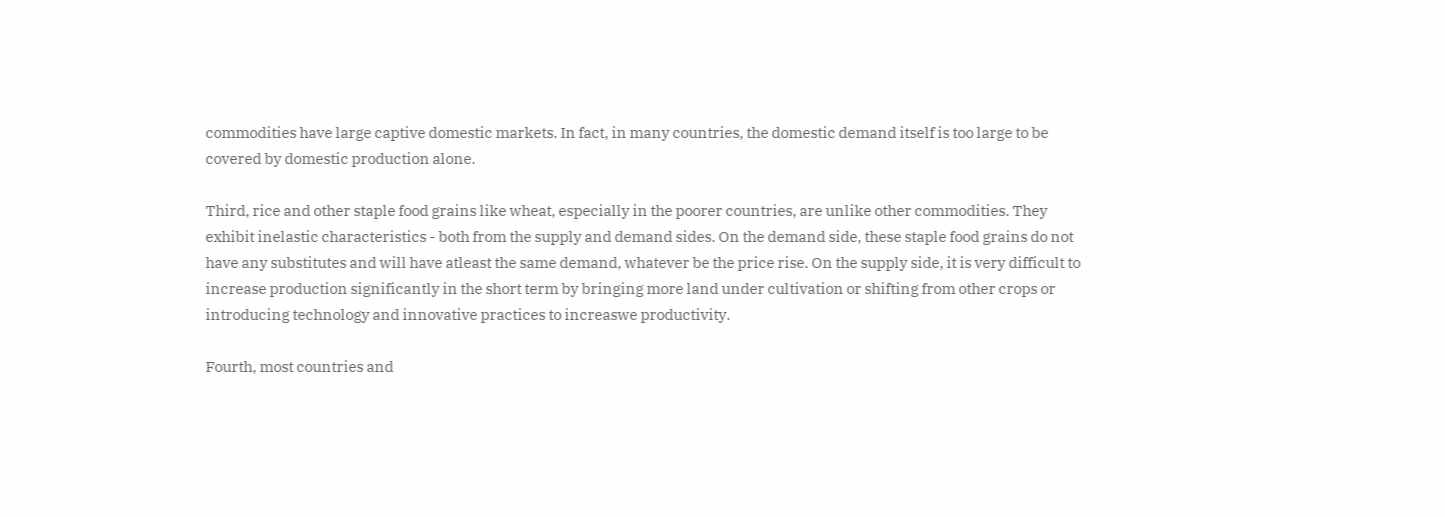commodities have large captive domestic markets. In fact, in many countries, the domestic demand itself is too large to be covered by domestic production alone.

Third, rice and other staple food grains like wheat, especially in the poorer countries, are unlike other commodities. They exhibit inelastic characteristics - both from the supply and demand sides. On the demand side, these staple food grains do not have any substitutes and will have atleast the same demand, whatever be the price rise. On the supply side, it is very difficult to increase production significantly in the short term by bringing more land under cultivation or shifting from other crops or introducing technology and innovative practices to increaswe productivity.

Fourth, most countries and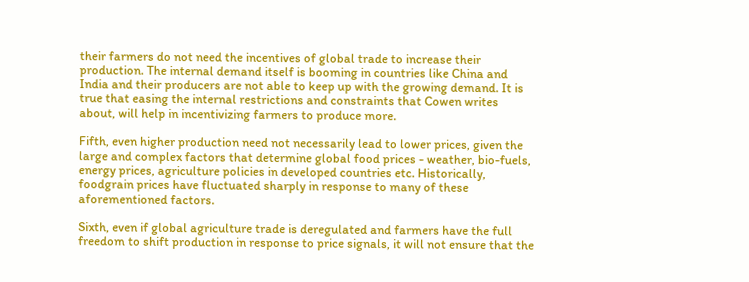their farmers do not need the incentives of global trade to increase their production. The internal demand itself is booming in countries like China and India and their producers are not able to keep up with the growing demand. It is true that easing the internal restrictions and constraints that Cowen writes about, will help in incentivizing farmers to produce more.

Fifth, even higher production need not necessarily lead to lower prices, given the large and complex factors that determine global food prices - weather, bio-fuels, energy prices, agriculture policies in developed countries etc. Historically, foodgrain prices have fluctuated sharply in response to many of these aforementioned factors.

Sixth, even if global agriculture trade is deregulated and farmers have the full freedom to shift production in response to price signals, it will not ensure that the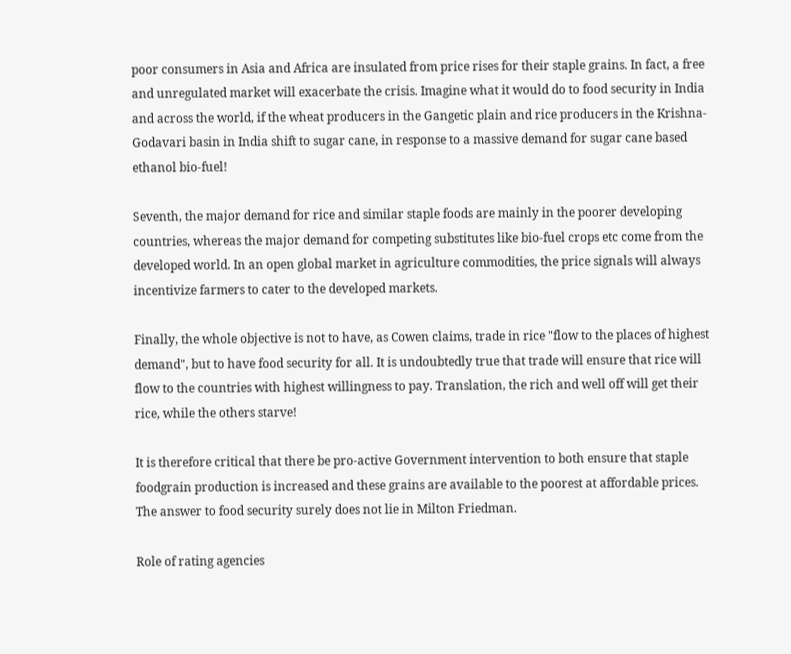poor consumers in Asia and Africa are insulated from price rises for their staple grains. In fact, a free and unregulated market will exacerbate the crisis. Imagine what it would do to food security in India and across the world, if the wheat producers in the Gangetic plain and rice producers in the Krishna-Godavari basin in India shift to sugar cane, in response to a massive demand for sugar cane based ethanol bio-fuel!

Seventh, the major demand for rice and similar staple foods are mainly in the poorer developing countries, whereas the major demand for competing substitutes like bio-fuel crops etc come from the developed world. In an open global market in agriculture commodities, the price signals will always incentivize farmers to cater to the developed markets.

Finally, the whole objective is not to have, as Cowen claims, trade in rice "flow to the places of highest demand", but to have food security for all. It is undoubtedly true that trade will ensure that rice will flow to the countries with highest willingness to pay. Translation, the rich and well off will get their rice, while the others starve!

It is therefore critical that there be pro-active Government intervention to both ensure that staple foodgrain production is increased and these grains are available to the poorest at affordable prices. The answer to food security surely does not lie in Milton Friedman.

Role of rating agencies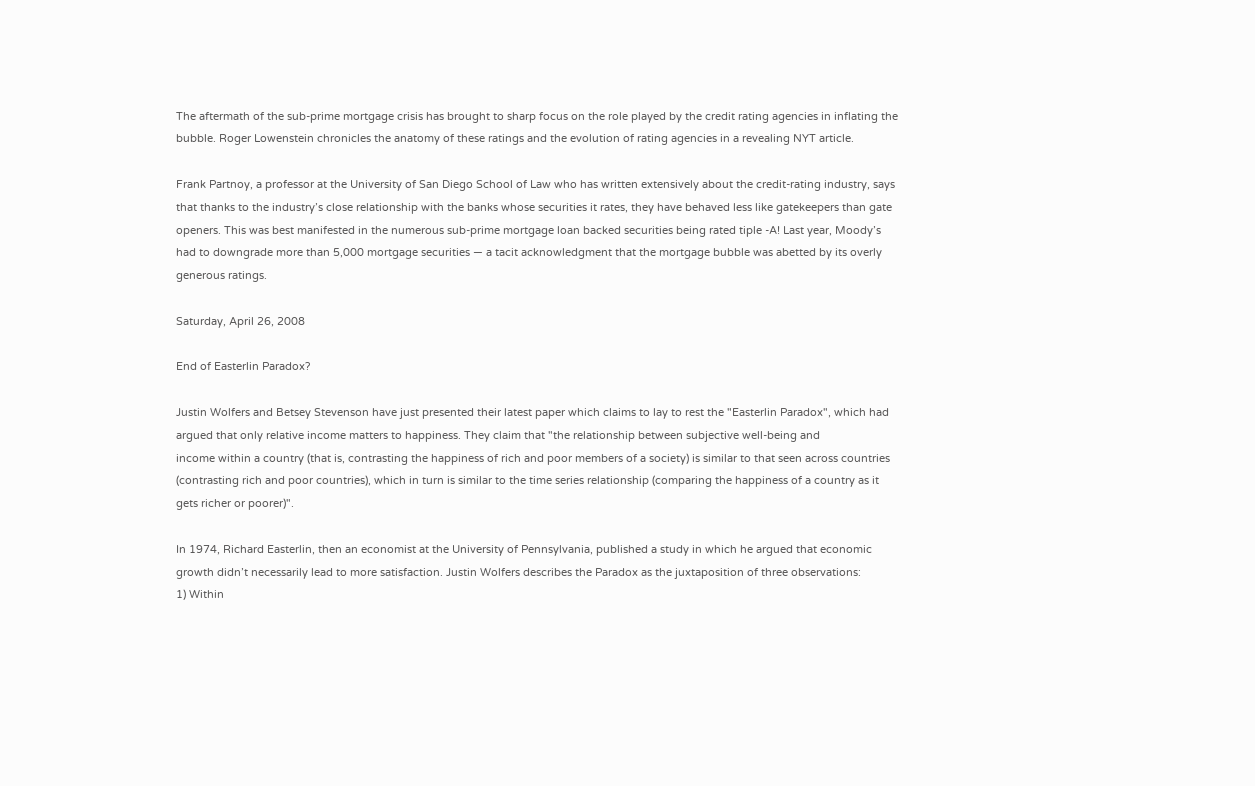The aftermath of the sub-prime mortgage crisis has brought to sharp focus on the role played by the credit rating agencies in inflating the bubble. Roger Lowenstein chronicles the anatomy of these ratings and the evolution of rating agencies in a revealing NYT article.

Frank Partnoy, a professor at the University of San Diego School of Law who has written extensively about the credit-rating industry, says that thanks to the industry’s close relationship with the banks whose securities it rates, they have behaved less like gatekeepers than gate openers. This was best manifested in the numerous sub-prime mortgage loan backed securities being rated tiple -A! Last year, Moody’s had to downgrade more than 5,000 mortgage securities — a tacit acknowledgment that the mortgage bubble was abetted by its overly generous ratings.

Saturday, April 26, 2008

End of Easterlin Paradox?

Justin Wolfers and Betsey Stevenson have just presented their latest paper which claims to lay to rest the "Easterlin Paradox", which had argued that only relative income matters to happiness. They claim that "the relationship between subjective well-being and
income within a country (that is, contrasting the happiness of rich and poor members of a society) is similar to that seen across countries (contrasting rich and poor countries), which in turn is similar to the time series relationship (comparing the happiness of a country as it gets richer or poorer)".

In 1974, Richard Easterlin, then an economist at the University of Pennsylvania, published a study in which he argued that economic growth didn’t necessarily lead to more satisfaction. Justin Wolfers describes the Paradox as the juxtaposition of three observations:
1) Within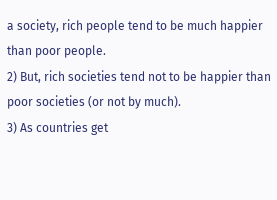a society, rich people tend to be much happier than poor people.
2) But, rich societies tend not to be happier than poor societies (or not by much).
3) As countries get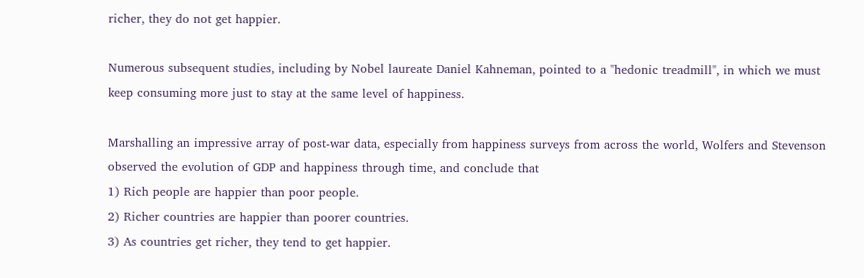richer, they do not get happier.

Numerous subsequent studies, including by Nobel laureate Daniel Kahneman, pointed to a "hedonic treadmill", in which we must keep consuming more just to stay at the same level of happiness.

Marshalling an impressive array of post-war data, especially from happiness surveys from across the world, Wolfers and Stevenson observed the evolution of GDP and happiness through time, and conclude that
1) Rich people are happier than poor people.
2) Richer countries are happier than poorer countries.
3) As countries get richer, they tend to get happier.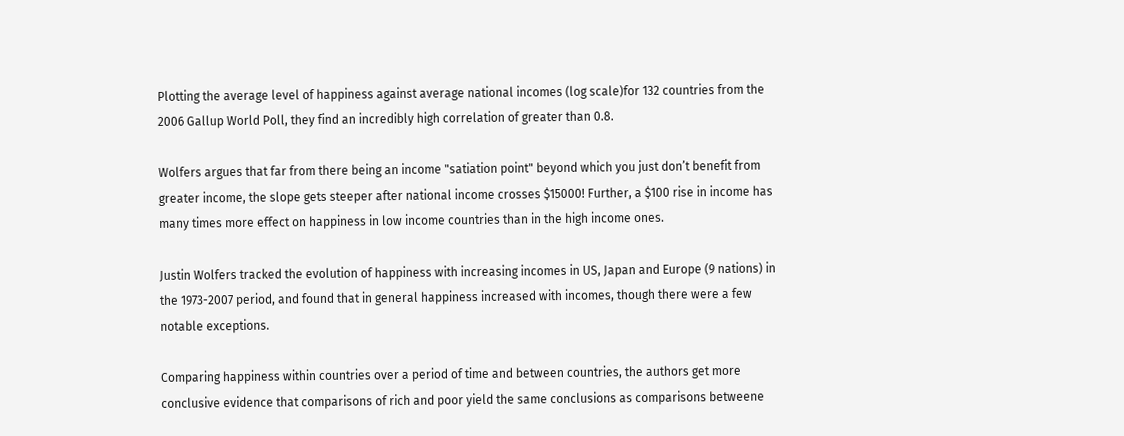Plotting the average level of happiness against average national incomes (log scale)for 132 countries from the 2006 Gallup World Poll, they find an incredibly high correlation of greater than 0.8.

Wolfers argues that far from there being an income "satiation point" beyond which you just don’t benefit from greater income, the slope gets steeper after national income crosses $15000! Further, a $100 rise in income has many times more effect on happiness in low income countries than in the high income ones.

Justin Wolfers tracked the evolution of happiness with increasing incomes in US, Japan and Europe (9 nations) in the 1973-2007 period, and found that in general happiness increased with incomes, though there were a few notable exceptions.

Comparing happiness within countries over a period of time and between countries, the authors get more conclusive evidence that comparisons of rich and poor yield the same conclusions as comparisons betweene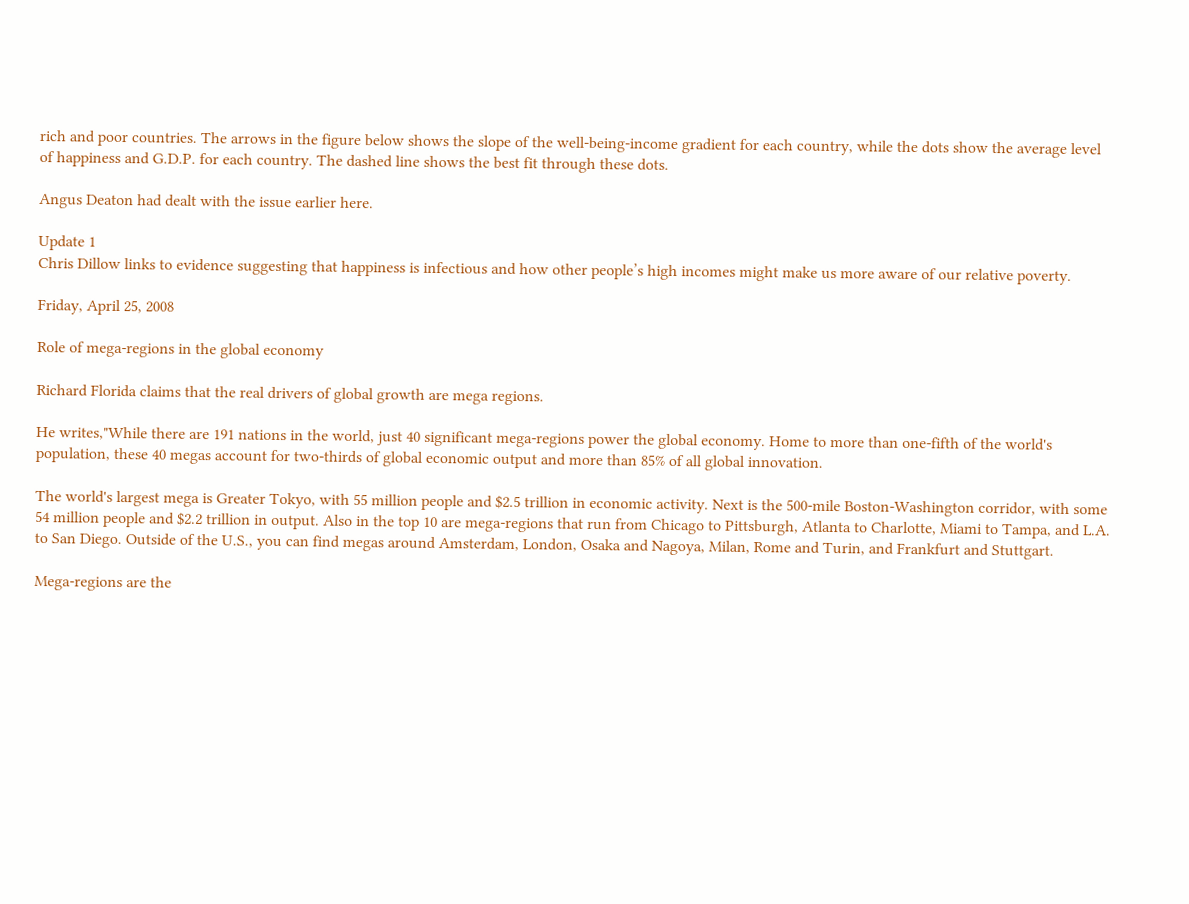rich and poor countries. The arrows in the figure below shows the slope of the well-being-income gradient for each country, while the dots show the average level of happiness and G.D.P. for each country. The dashed line shows the best fit through these dots.

Angus Deaton had dealt with the issue earlier here.

Update 1
Chris Dillow links to evidence suggesting that happiness is infectious and how other people’s high incomes might make us more aware of our relative poverty.

Friday, April 25, 2008

Role of mega-regions in the global economy

Richard Florida claims that the real drivers of global growth are mega regions.

He writes,"While there are 191 nations in the world, just 40 significant mega-regions power the global economy. Home to more than one-fifth of the world's population, these 40 megas account for two-thirds of global economic output and more than 85% of all global innovation.

The world's largest mega is Greater Tokyo, with 55 million people and $2.5 trillion in economic activity. Next is the 500-mile Boston-Washington corridor, with some 54 million people and $2.2 trillion in output. Also in the top 10 are mega-regions that run from Chicago to Pittsburgh, Atlanta to Charlotte, Miami to Tampa, and L.A. to San Diego. Outside of the U.S., you can find megas around Amsterdam, London, Osaka and Nagoya, Milan, Rome and Turin, and Frankfurt and Stuttgart.

Mega-regions are the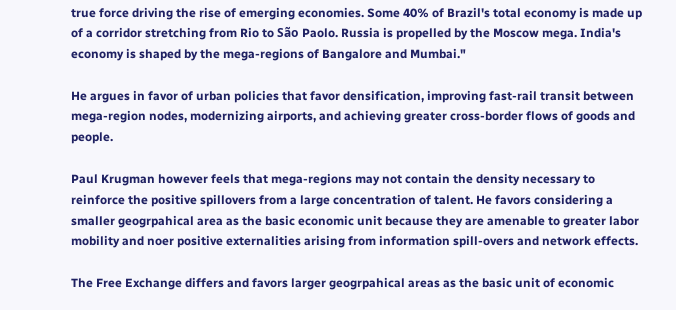true force driving the rise of emerging economies. Some 40% of Brazil's total economy is made up of a corridor stretching from Rio to São Paolo. Russia is propelled by the Moscow mega. India's economy is shaped by the mega-regions of Bangalore and Mumbai."

He argues in favor of urban policies that favor densification, improving fast-rail transit between mega-region nodes, modernizing airports, and achieving greater cross-border flows of goods and people.

Paul Krugman however feels that mega-regions may not contain the density necessary to reinforce the positive spillovers from a large concentration of talent. He favors considering a smaller geogrpahical area as the basic economic unit because they are amenable to greater labor mobility and noer positive externalities arising from information spill-overs and network effects.

The Free Exchange differs and favors larger geogrpahical areas as the basic unit of economic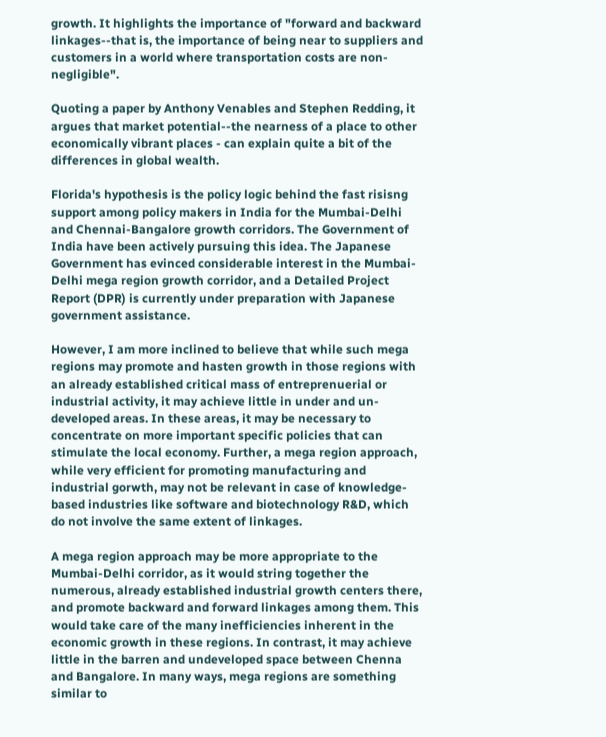growth. It highlights the importance of "forward and backward linkages--that is, the importance of being near to suppliers and customers in a world where transportation costs are non-negligible".

Quoting a paper by Anthony Venables and Stephen Redding, it argues that market potential--the nearness of a place to other economically vibrant places - can explain quite a bit of the differences in global wealth.

Florida's hypothesis is the policy logic behind the fast risisng support among policy makers in India for the Mumbai-Delhi and Chennai-Bangalore growth corridors. The Government of India have been actively pursuing this idea. The Japanese Government has evinced considerable interest in the Mumbai-Delhi mega region growth corridor, and a Detailed Project Report (DPR) is currently under preparation with Japanese government assistance.

However, I am more inclined to believe that while such mega regions may promote and hasten growth in those regions with an already established critical mass of entreprenuerial or industrial activity, it may achieve little in under and un-developed areas. In these areas, it may be necessary to concentrate on more important specific policies that can stimulate the local economy. Further, a mega region approach, while very efficient for promoting manufacturing and industrial gorwth, may not be relevant in case of knowledge-based industries like software and biotechnology R&D, which do not involve the same extent of linkages.

A mega region approach may be more appropriate to the Mumbai-Delhi corridor, as it would string together the numerous, already established industrial growth centers there, and promote backward and forward linkages among them. This would take care of the many inefficiencies inherent in the economic growth in these regions. In contrast, it may achieve little in the barren and undeveloped space between Chenna and Bangalore. In many ways, mega regions are something similar to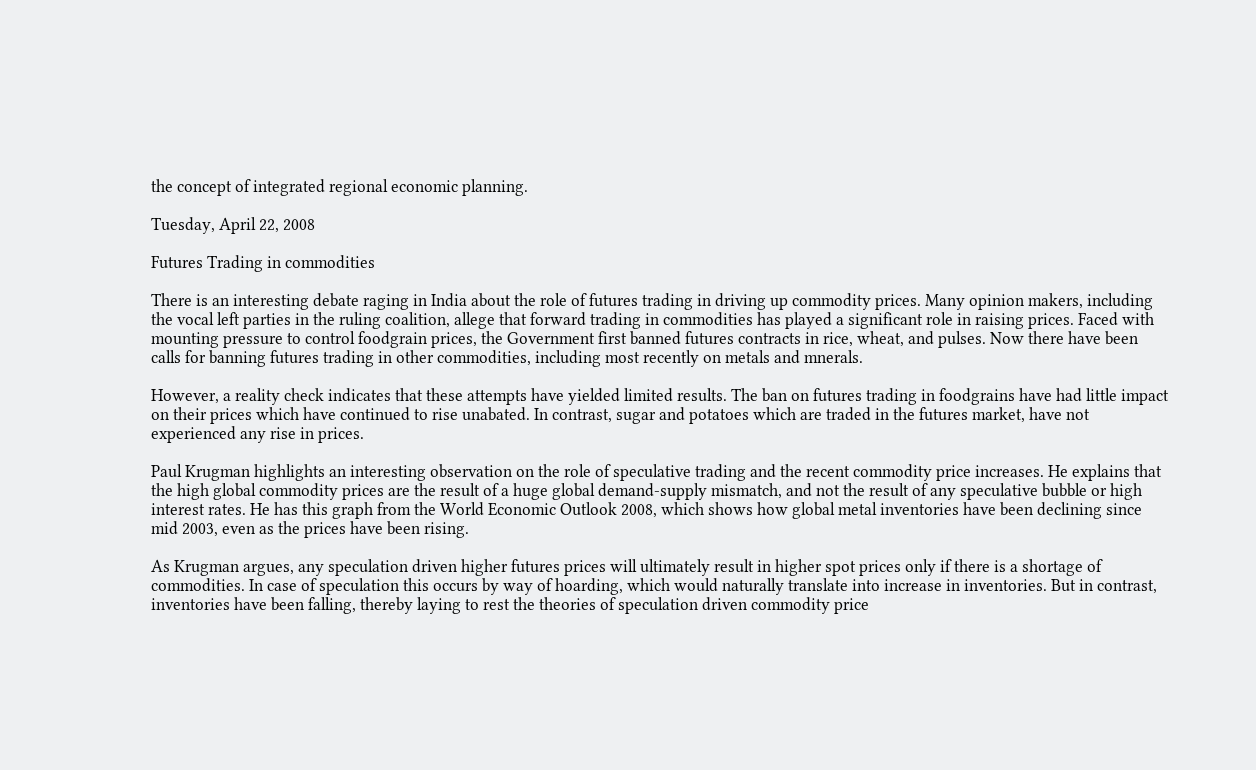the concept of integrated regional economic planning.

Tuesday, April 22, 2008

Futures Trading in commodities

There is an interesting debate raging in India about the role of futures trading in driving up commodity prices. Many opinion makers, including the vocal left parties in the ruling coalition, allege that forward trading in commodities has played a significant role in raising prices. Faced with mounting pressure to control foodgrain prices, the Government first banned futures contracts in rice, wheat, and pulses. Now there have been calls for banning futures trading in other commodities, including most recently on metals and mnerals.

However, a reality check indicates that these attempts have yielded limited results. The ban on futures trading in foodgrains have had little impact on their prices which have continued to rise unabated. In contrast, sugar and potatoes which are traded in the futures market, have not experienced any rise in prices.

Paul Krugman highlights an interesting observation on the role of speculative trading and the recent commodity price increases. He explains that the high global commodity prices are the result of a huge global demand-supply mismatch, and not the result of any speculative bubble or high interest rates. He has this graph from the World Economic Outlook 2008, which shows how global metal inventories have been declining since mid 2003, even as the prices have been rising.

As Krugman argues, any speculation driven higher futures prices will ultimately result in higher spot prices only if there is a shortage of commodities. In case of speculation this occurs by way of hoarding, which would naturally translate into increase in inventories. But in contrast, inventories have been falling, thereby laying to rest the theories of speculation driven commodity price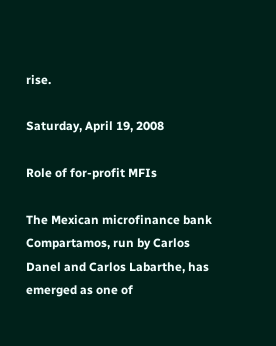rise.

Saturday, April 19, 2008

Role of for-profit MFIs

The Mexican microfinance bank Compartamos, run by Carlos Danel and Carlos Labarthe, has emerged as one of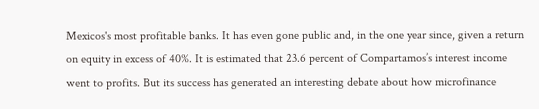Mexicos's most profitable banks. It has even gone public and, in the one year since, given a return on equity in excess of 40%. It is estimated that 23.6 percent of Compartamos’s interest income went to profits. But its success has generated an interesting debate about how microfinance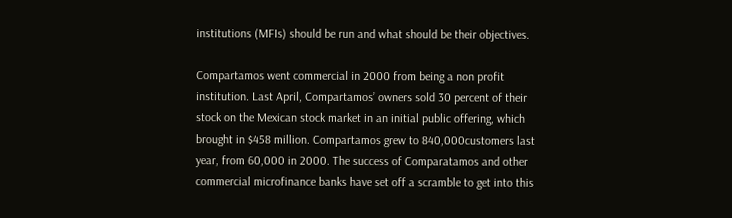institutions (MFIs) should be run and what should be their objectives.

Compartamos went commercial in 2000 from being a non profit institution. Last April, Compartamos’ owners sold 30 percent of their stock on the Mexican stock market in an initial public offering, which brought in $458 million. Compartamos grew to 840,000customers last year, from 60,000 in 2000. The success of Comparatamos and other commercial microfinance banks have set off a scramble to get into this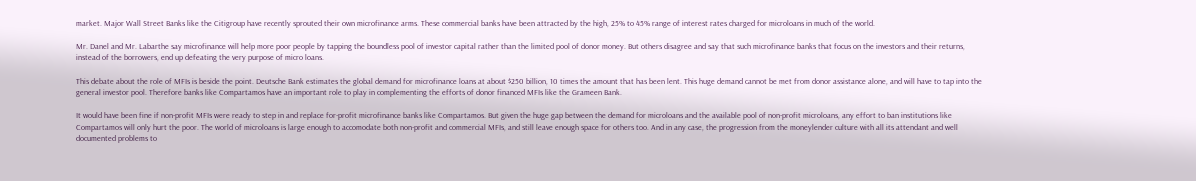market. Major Wall Street Banks like the Citigroup have recently sprouted their own microfinance arms. These commercial banks have been attracted by the high, 25% to 45% range of interest rates charged for microloans in much of the world.

Mr. Danel and Mr. Labarthe say microfinance will help more poor people by tapping the boundless pool of investor capital rather than the limited pool of donor money. But others disagree and say that such microfinance banks that focus on the investors and their returns, instead of the borrowers, end up defeating the very purpose of micro loans.

This debate about the role of MFIs is beside the point. Deutsche Bank estimates the global demand for microfinance loans at about $250 billion, 10 times the amount that has been lent. This huge demand cannot be met from donor assistance alone, and will have to tap into the general investor pool. Therefore banks like Compartamos have an important role to play in complementing the efforts of donor financed MFIs like the Grameen Bank.

It would have been fine if non-profit MFIs were ready to step in and replace for-profit microfinance banks like Compartamos. But given the huge gap between the demand for microloans and the available pool of non-profit microloans, any effort to ban institutions like Compartamos will only hurt the poor. The world of microloans is large enough to accomodate both non-profit and commercial MFIs, and still leave enough space for others too. And in any case, the progression from the moneylender culture with all its attendant and well documented problems to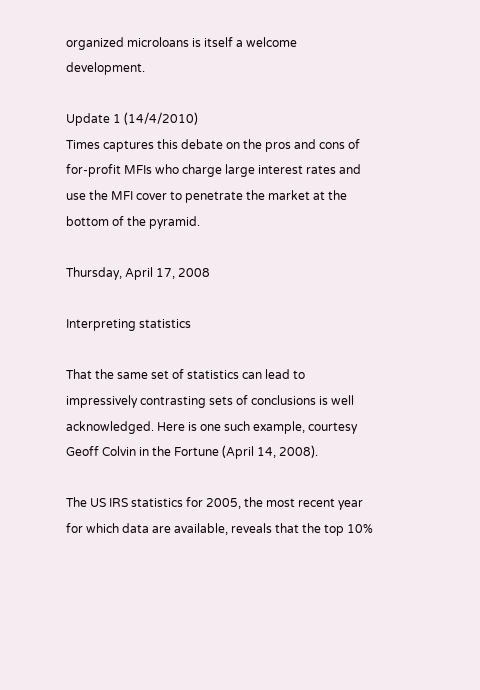organized microloans is itself a welcome development.

Update 1 (14/4/2010)
Times captures this debate on the pros and cons of for-profit MFIs who charge large interest rates and use the MFI cover to penetrate the market at the bottom of the pyramid.

Thursday, April 17, 2008

Interpreting statistics

That the same set of statistics can lead to impressively contrasting sets of conclusions is well acknowledged. Here is one such example, courtesy Geoff Colvin in the Fortune (April 14, 2008).

The US IRS statistics for 2005, the most recent year for which data are available, reveals that the top 10%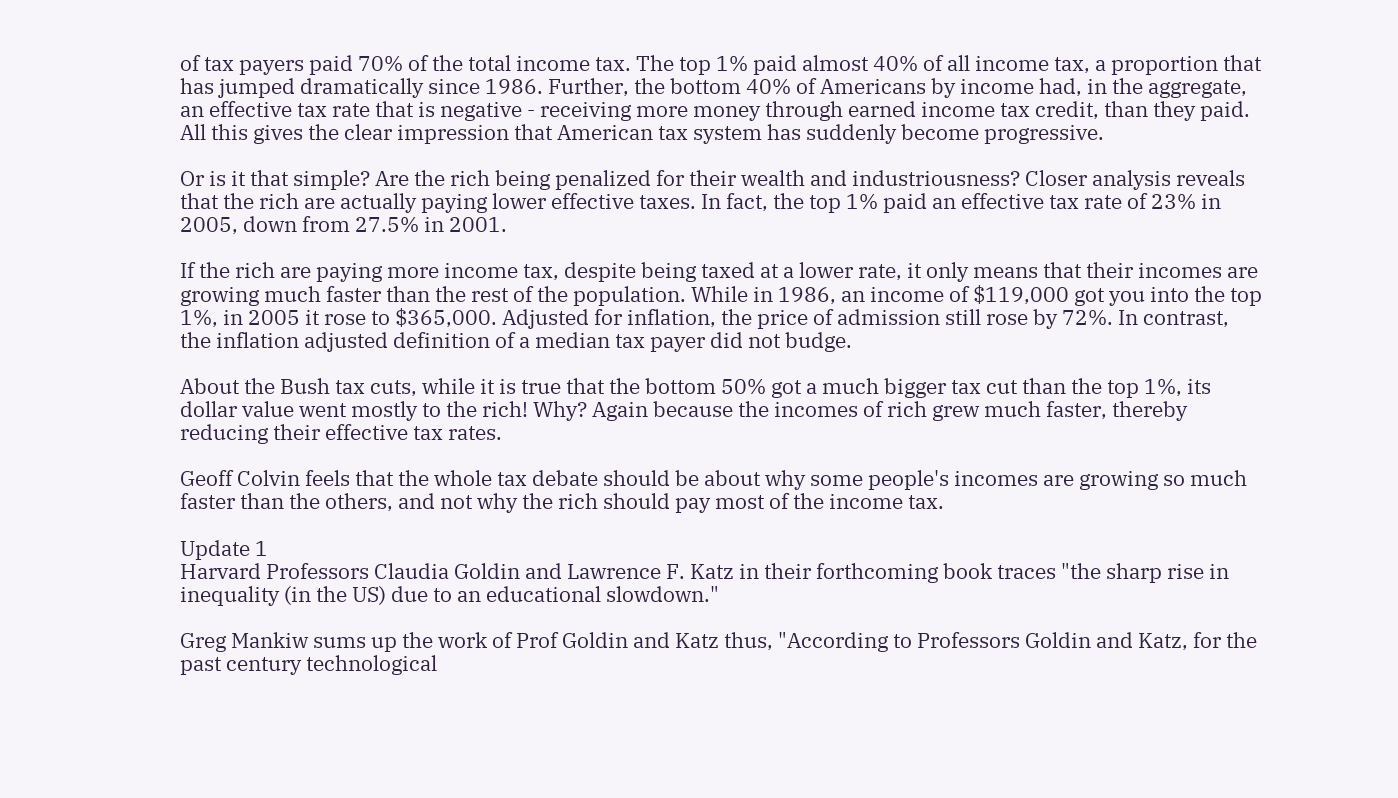of tax payers paid 70% of the total income tax. The top 1% paid almost 40% of all income tax, a proportion that has jumped dramatically since 1986. Further, the bottom 40% of Americans by income had, in the aggregate, an effective tax rate that is negative - receiving more money through earned income tax credit, than they paid. All this gives the clear impression that American tax system has suddenly become progressive.

Or is it that simple? Are the rich being penalized for their wealth and industriousness? Closer analysis reveals that the rich are actually paying lower effective taxes. In fact, the top 1% paid an effective tax rate of 23% in 2005, down from 27.5% in 2001.

If the rich are paying more income tax, despite being taxed at a lower rate, it only means that their incomes are growing much faster than the rest of the population. While in 1986, an income of $119,000 got you into the top 1%, in 2005 it rose to $365,000. Adjusted for inflation, the price of admission still rose by 72%. In contrast, the inflation adjusted definition of a median tax payer did not budge.

About the Bush tax cuts, while it is true that the bottom 50% got a much bigger tax cut than the top 1%, its dollar value went mostly to the rich! Why? Again because the incomes of rich grew much faster, thereby reducing their effective tax rates.

Geoff Colvin feels that the whole tax debate should be about why some people's incomes are growing so much faster than the others, and not why the rich should pay most of the income tax.

Update 1
Harvard Professors Claudia Goldin and Lawrence F. Katz in their forthcoming book traces "the sharp rise in inequality (in the US) due to an educational slowdown."

Greg Mankiw sums up the work of Prof Goldin and Katz thus, "According to Professors Goldin and Katz, for the past century technological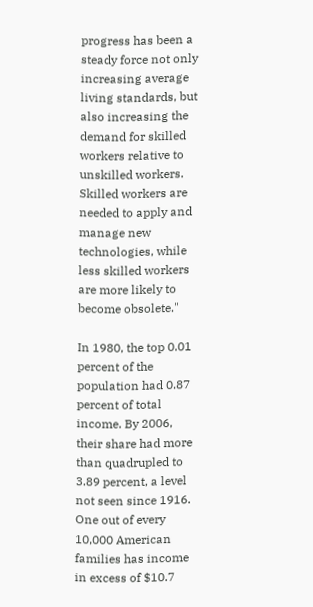progress has been a steady force not only increasing average living standards, but also increasing the demand for skilled workers relative to unskilled workers. Skilled workers are needed to apply and manage new technologies, while less skilled workers are more likely to become obsolete."

In 1980, the top 0.01 percent of the population had 0.87 percent of total income. By 2006, their share had more than quadrupled to 3.89 percent, a level not seen since 1916. One out of every 10,000 American families has income in excess of $10.7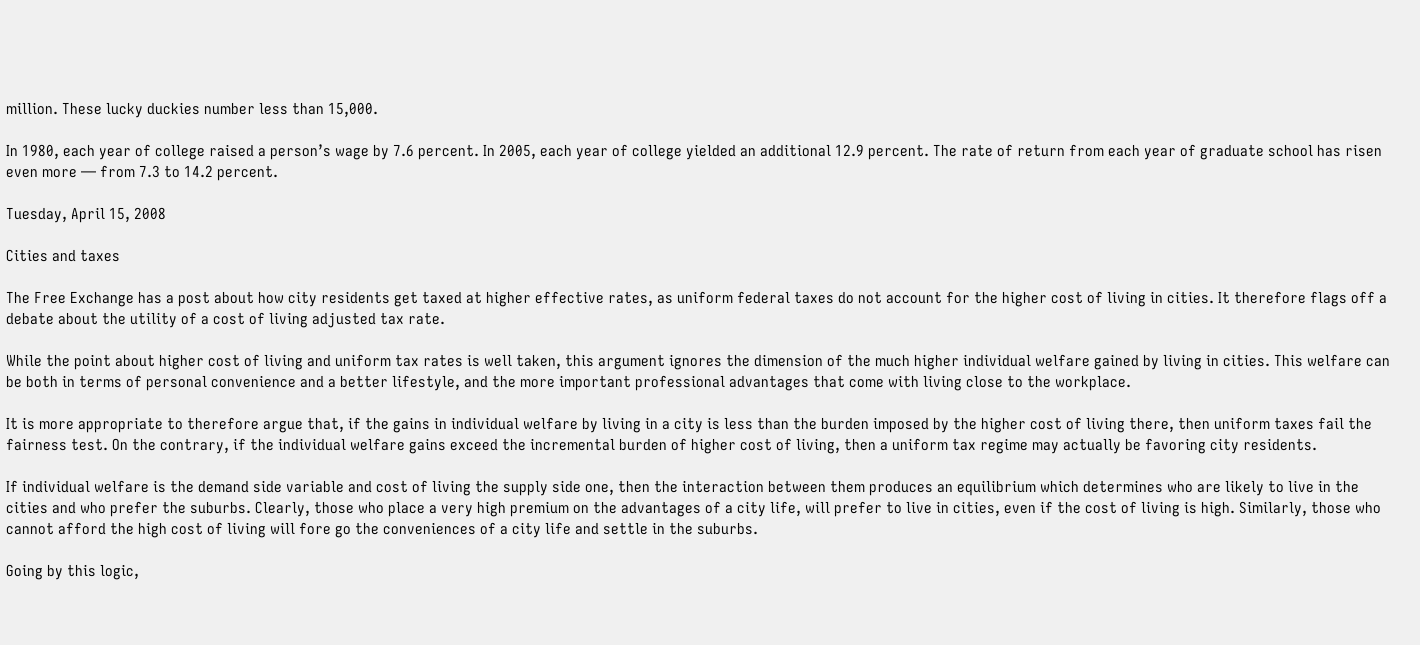million. These lucky duckies number less than 15,000.

In 1980, each year of college raised a person’s wage by 7.6 percent. In 2005, each year of college yielded an additional 12.9 percent. The rate of return from each year of graduate school has risen even more — from 7.3 to 14.2 percent.

Tuesday, April 15, 2008

Cities and taxes

The Free Exchange has a post about how city residents get taxed at higher effective rates, as uniform federal taxes do not account for the higher cost of living in cities. It therefore flags off a debate about the utility of a cost of living adjusted tax rate.

While the point about higher cost of living and uniform tax rates is well taken, this argument ignores the dimension of the much higher individual welfare gained by living in cities. This welfare can be both in terms of personal convenience and a better lifestyle, and the more important professional advantages that come with living close to the workplace.

It is more appropriate to therefore argue that, if the gains in individual welfare by living in a city is less than the burden imposed by the higher cost of living there, then uniform taxes fail the fairness test. On the contrary, if the individual welfare gains exceed the incremental burden of higher cost of living, then a uniform tax regime may actually be favoring city residents.

If individual welfare is the demand side variable and cost of living the supply side one, then the interaction between them produces an equilibrium which determines who are likely to live in the cities and who prefer the suburbs. Clearly, those who place a very high premium on the advantages of a city life, will prefer to live in cities, even if the cost of living is high. Similarly, those who cannot afford the high cost of living will fore go the conveniences of a city life and settle in the suburbs.

Going by this logic,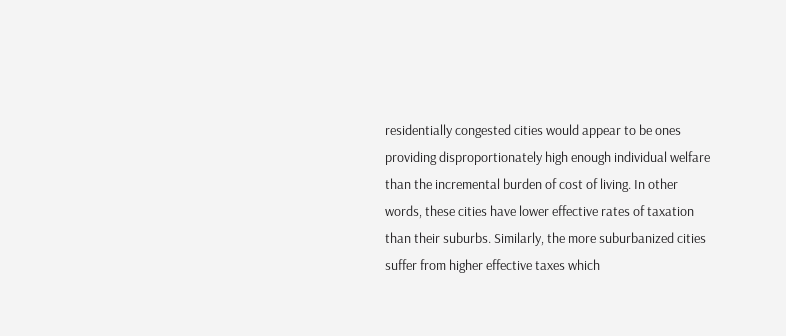residentially congested cities would appear to be ones providing disproportionately high enough individual welfare than the incremental burden of cost of living. In other words, these cities have lower effective rates of taxation than their suburbs. Similarly, the more suburbanized cities suffer from higher effective taxes which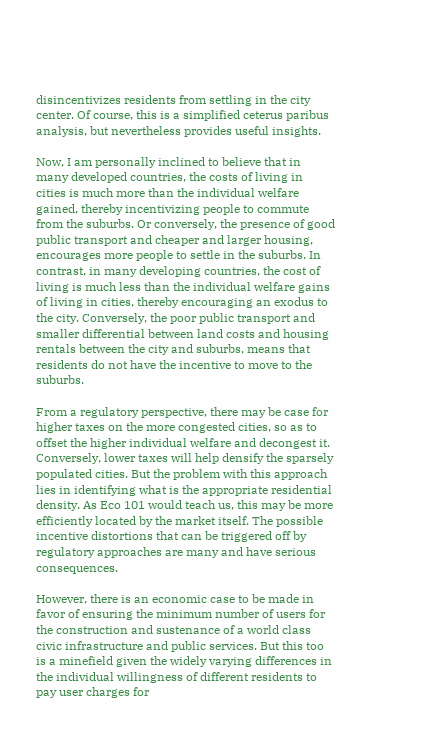disincentivizes residents from settling in the city center. Of course, this is a simplified ceterus paribus analysis, but nevertheless provides useful insights.

Now, I am personally inclined to believe that in many developed countries, the costs of living in cities is much more than the individual welfare gained, thereby incentivizing people to commute from the suburbs. Or conversely, the presence of good public transport and cheaper and larger housing, encourages more people to settle in the suburbs. In contrast, in many developing countries, the cost of living is much less than the individual welfare gains of living in cities, thereby encouraging an exodus to the city. Conversely, the poor public transport and smaller differential between land costs and housing rentals between the city and suburbs, means that residents do not have the incentive to move to the suburbs.

From a regulatory perspective, there may be case for higher taxes on the more congested cities, so as to offset the higher individual welfare and decongest it. Conversely, lower taxes will help densify the sparsely populated cities. But the problem with this approach lies in identifying what is the appropriate residential density. As Eco 101 would teach us, this may be more efficiently located by the market itself. The possible incentive distortions that can be triggered off by regulatory approaches are many and have serious consequences.

However, there is an economic case to be made in favor of ensuring the minimum number of users for the construction and sustenance of a world class civic infrastructure and public services. But this too is a minefield given the widely varying differences in the individual willingness of different residents to pay user charges for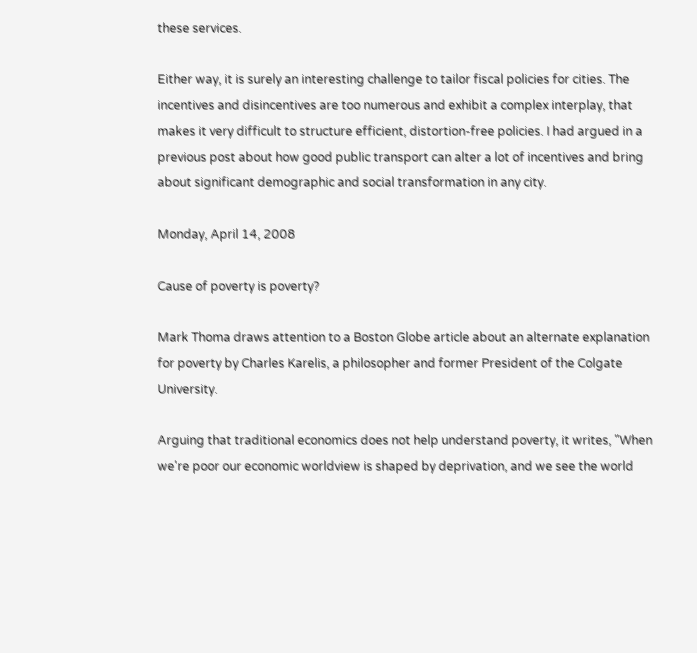these services.

Either way, it is surely an interesting challenge to tailor fiscal policies for cities. The incentives and disincentives are too numerous and exhibit a complex interplay, that makes it very difficult to structure efficient, distortion-free policies. I had argued in a previous post about how good public transport can alter a lot of incentives and bring about significant demographic and social transformation in any city.

Monday, April 14, 2008

Cause of poverty is poverty?

Mark Thoma draws attention to a Boston Globe article about an alternate explanation for poverty by Charles Karelis, a philosopher and former President of the Colgate University.

Arguing that traditional economics does not help understand poverty, it writes, "When we're poor our economic worldview is shaped by deprivation, and we see the world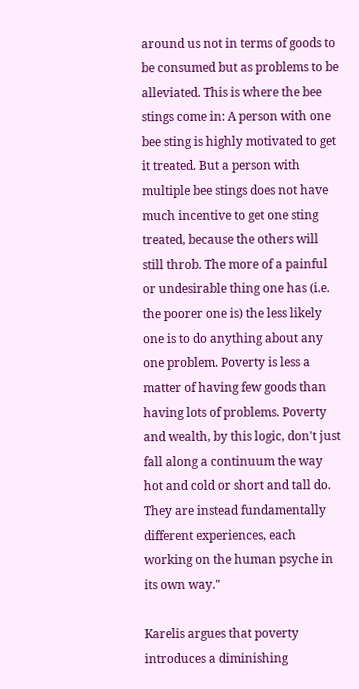around us not in terms of goods to be consumed but as problems to be alleviated. This is where the bee stings come in: A person with one bee sting is highly motivated to get it treated. But a person with multiple bee stings does not have much incentive to get one sting treated, because the others will still throb. The more of a painful or undesirable thing one has (i.e. the poorer one is) the less likely one is to do anything about any one problem. Poverty is less a matter of having few goods than having lots of problems. Poverty and wealth, by this logic, don't just fall along a continuum the way hot and cold or short and tall do. They are instead fundamentally different experiences, each working on the human psyche in its own way."

Karelis argues that poverty introduces a diminishing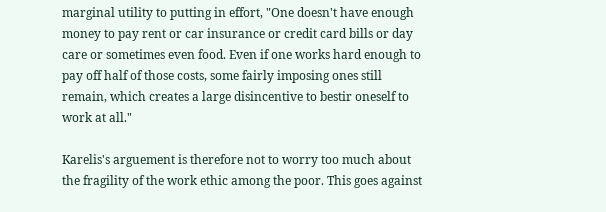marginal utility to putting in effort, "One doesn't have enough money to pay rent or car insurance or credit card bills or day care or sometimes even food. Even if one works hard enough to pay off half of those costs, some fairly imposing ones still remain, which creates a large disincentive to bestir oneself to work at all."

Karelis's arguement is therefore not to worry too much about the fragility of the work ethic among the poor. This goes against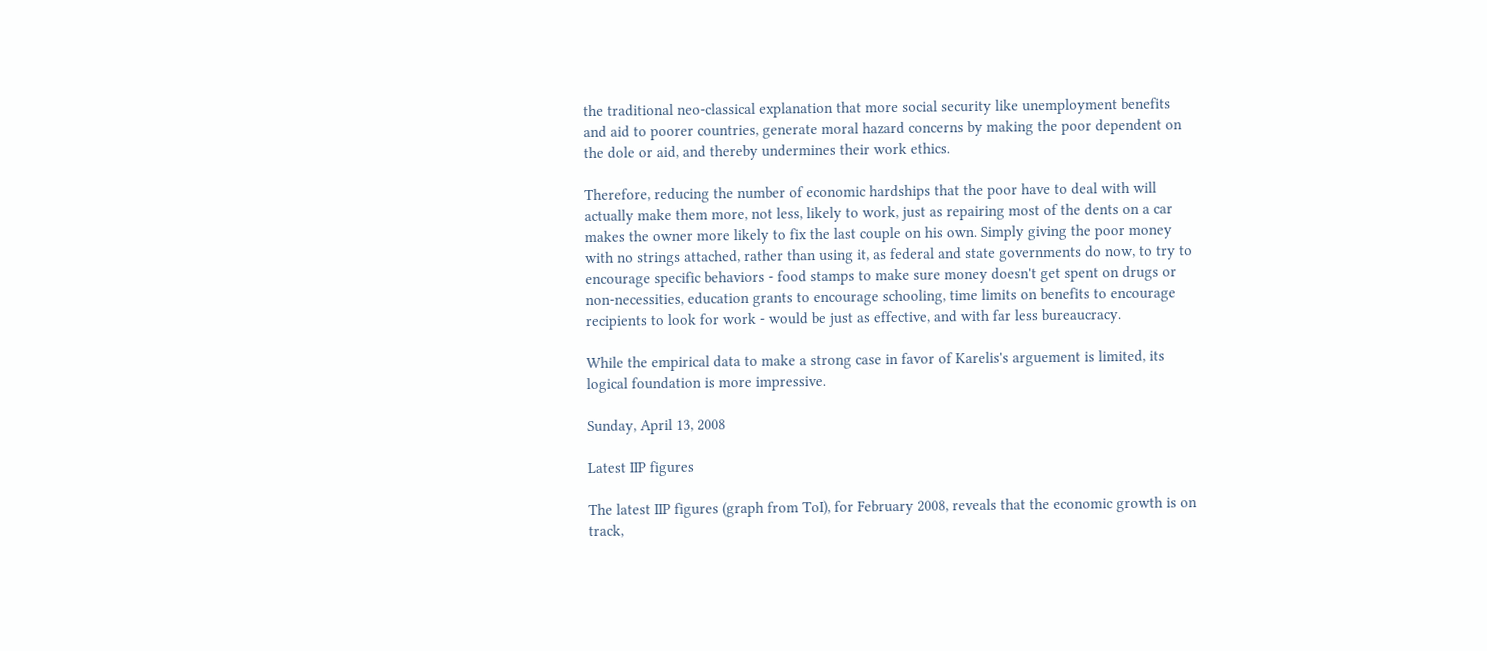the traditional neo-classical explanation that more social security like unemployment benefits and aid to poorer countries, generate moral hazard concerns by making the poor dependent on the dole or aid, and thereby undermines their work ethics.

Therefore, reducing the number of economic hardships that the poor have to deal with will actually make them more, not less, likely to work, just as repairing most of the dents on a car makes the owner more likely to fix the last couple on his own. Simply giving the poor money with no strings attached, rather than using it, as federal and state governments do now, to try to encourage specific behaviors - food stamps to make sure money doesn't get spent on drugs or non-necessities, education grants to encourage schooling, time limits on benefits to encourage recipients to look for work - would be just as effective, and with far less bureaucracy.

While the empirical data to make a strong case in favor of Karelis's arguement is limited, its logical foundation is more impressive.

Sunday, April 13, 2008

Latest IIP figures

The latest IIP figures (graph from ToI), for February 2008, reveals that the economic growth is on track,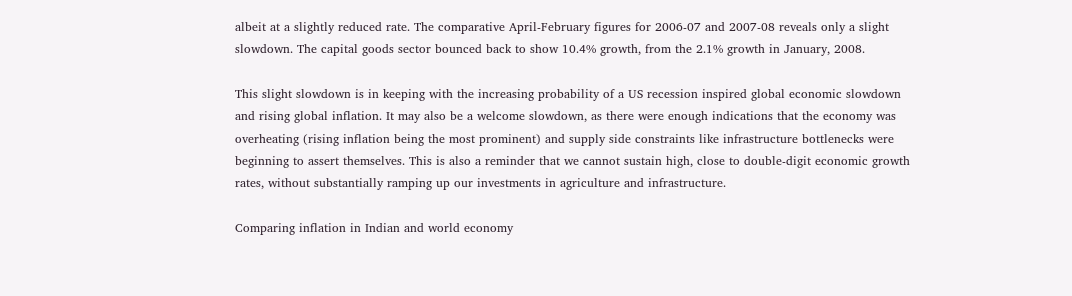albeit at a slightly reduced rate. The comparative April-February figures for 2006-07 and 2007-08 reveals only a slight slowdown. The capital goods sector bounced back to show 10.4% growth, from the 2.1% growth in January, 2008.

This slight slowdown is in keeping with the increasing probability of a US recession inspired global economic slowdown and rising global inflation. It may also be a welcome slowdown, as there were enough indications that the economy was overheating (rising inflation being the most prominent) and supply side constraints like infrastructure bottlenecks were beginning to assert themselves. This is also a reminder that we cannot sustain high, close to double-digit economic growth rates, without substantially ramping up our investments in agriculture and infrastructure.

Comparing inflation in Indian and world economy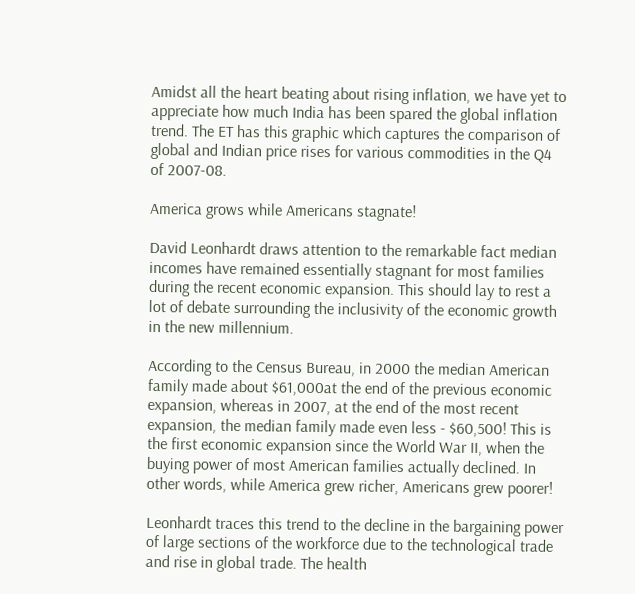Amidst all the heart beating about rising inflation, we have yet to appreciate how much India has been spared the global inflation trend. The ET has this graphic which captures the comparison of global and Indian price rises for various commodities in the Q4 of 2007-08.

America grows while Americans stagnate!

David Leonhardt draws attention to the remarkable fact median incomes have remained essentially stagnant for most families during the recent economic expansion. This should lay to rest a lot of debate surrounding the inclusivity of the economic growth in the new millennium.

According to the Census Bureau, in 2000 the median American family made about $61,000at the end of the previous economic expansion, whereas in 2007, at the end of the most recent expansion, the median family made even less - $60,500! This is the first economic expansion since the World War II, when the buying power of most American families actually declined. In other words, while America grew richer, Americans grew poorer!

Leonhardt traces this trend to the decline in the bargaining power of large sections of the workforce due to the technological trade and rise in global trade. The health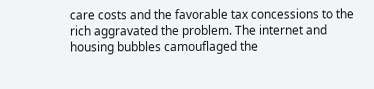care costs and the favorable tax concessions to the rich aggravated the problem. The internet and housing bubbles camouflaged the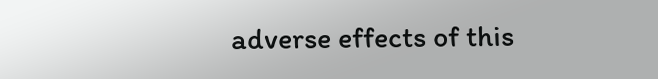adverse effects of this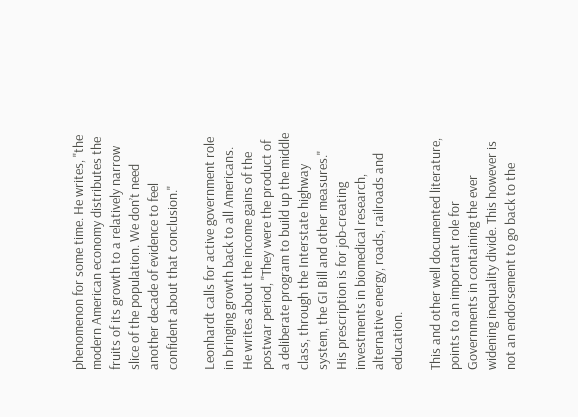phenomenon for some time. He writes, "the modern American economy distributes the fruits of its growth to a relatively narrow slice of the population. We don’t need another decade of evidence to feel confident about that conclusion."

Leonhardt calls for active government role in bringing growth back to all Americans. He writes about the income gains of the postwar period, "They were the product of a deliberate program to build up the middle class, through the Interstate highway system, the GI Bill and other measures." His prescription is for job-creating investments in biomedical research, alternative energy, roads, railroads and education.

This and other well documented literature, points to an important role for Governments in containing the ever widening inequality divide. This however is not an endorsement to go back to the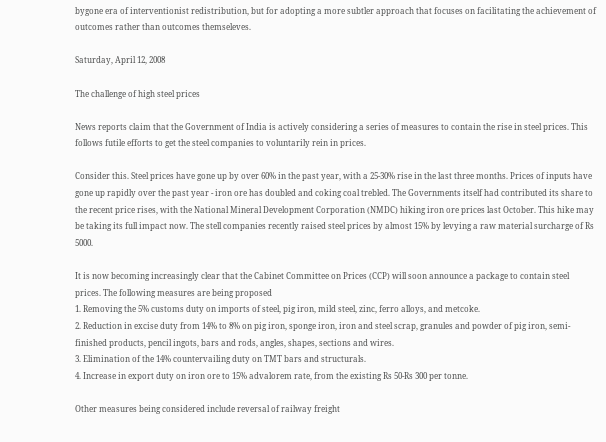bygone era of interventionist redistribution, but for adopting a more subtler approach that focuses on facilitating the achievement of outcomes rather than outcomes themseleves.

Saturday, April 12, 2008

The challenge of high steel prices

News reports claim that the Government of India is actively considering a series of measures to contain the rise in steel prices. This follows futile efforts to get the steel companies to voluntarily rein in prices.

Consider this. Steel prices have gone up by over 60% in the past year, with a 25-30% rise in the last three months. Prices of inputs have gone up rapidly over the past year - iron ore has doubled and coking coal trebled. The Governments itself had contributed its share to the recent price rises, with the National Mineral Development Corporation (NMDC) hiking iron ore prices last October. This hike may be taking its full impact now. The stell companies recently raised steel prices by almost 15% by levying a raw material surcharge of Rs 5000.

It is now becoming increasingly clear that the Cabinet Committee on Prices (CCP) will soon announce a package to contain steel prices. The following measures are being proposed
1. Removing the 5% customs duty on imports of steel, pig iron, mild steel, zinc, ferro alloys, and metcoke.
2. Reduction in excise duty from 14% to 8% on pig iron, sponge iron, iron and steel scrap, granules and powder of pig iron, semi-finished products, pencil ingots, bars and rods, angles, shapes, sections and wires.
3. Elimination of the 14% countervailing duty on TMT bars and structurals.
4. Increase in export duty on iron ore to 15% advalorem rate, from the existing Rs 50-Rs 300 per tonne.

Other measures being considered include reversal of railway freight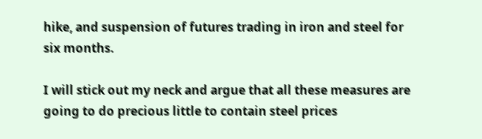hike, and suspension of futures trading in iron and steel for six months.

I will stick out my neck and argue that all these measures are going to do precious little to contain steel prices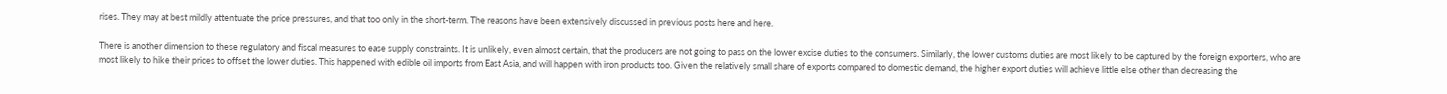rises. They may at best mildly attentuate the price pressures, and that too only in the short-term. The reasons have been extensively discussed in previous posts here and here.

There is another dimension to these regulatory and fiscal measures to ease supply constraints. It is unlikely, even almost certain, that the producers are not going to pass on the lower excise duties to the consumers. Similarly, the lower customs duties are most likely to be captured by the foreign exporters, who are most likely to hike their prices to offset the lower duties. This happened with edible oil imports from East Asia, and will happen with iron products too. Given the relatively small share of exports compared to domestic demand, the higher export duties will achieve little else other than decreasing the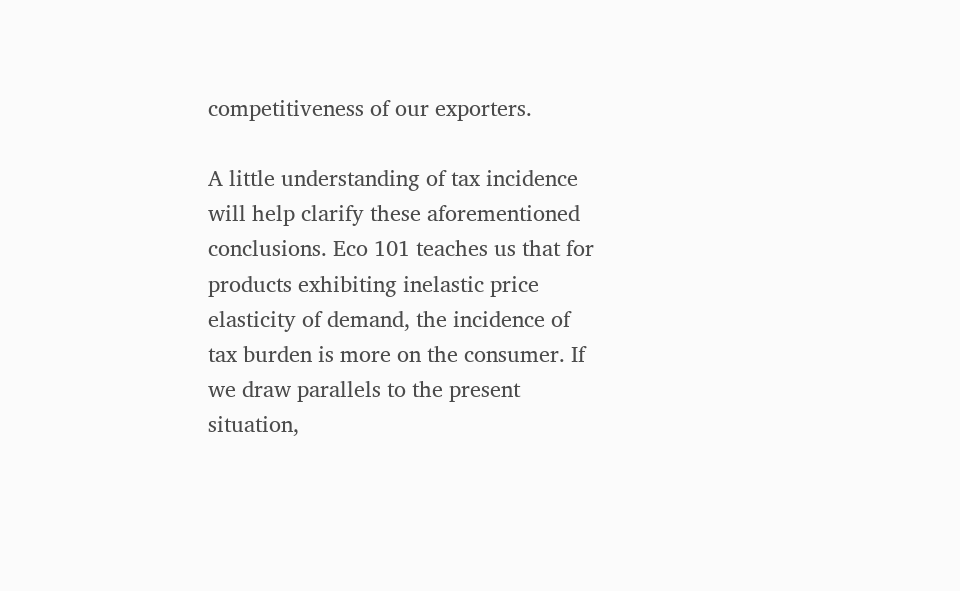competitiveness of our exporters.

A little understanding of tax incidence will help clarify these aforementioned conclusions. Eco 101 teaches us that for products exhibiting inelastic price elasticity of demand, the incidence of tax burden is more on the consumer. If we draw parallels to the present situation,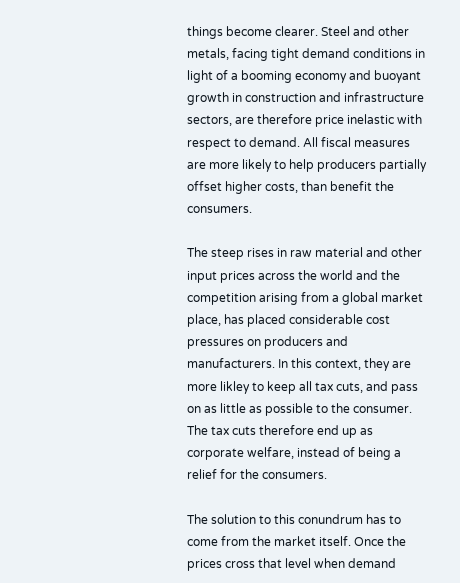things become clearer. Steel and other metals, facing tight demand conditions in light of a booming economy and buoyant growth in construction and infrastructure sectors, are therefore price inelastic with respect to demand. All fiscal measures are more likely to help producers partially offset higher costs, than benefit the consumers.

The steep rises in raw material and other input prices across the world and the competition arising from a global market place, has placed considerable cost pressures on producers and manufacturers. In this context, they are more likley to keep all tax cuts, and pass on as little as possible to the consumer. The tax cuts therefore end up as corporate welfare, instead of being a relief for the consumers.

The solution to this conundrum has to come from the market itself. Once the prices cross that level when demand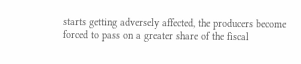starts getting adversely affected, the producers become forced to pass on a greater share of the fiscal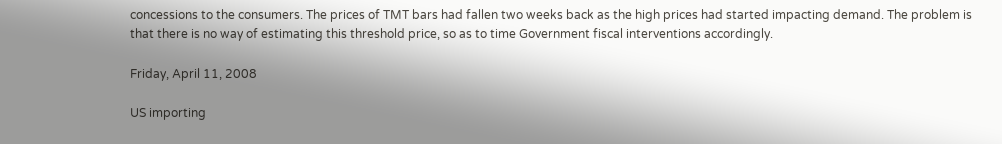concessions to the consumers. The prices of TMT bars had fallen two weeks back as the high prices had started impacting demand. The problem is that there is no way of estimating this threshold price, so as to time Government fiscal interventions accordingly.

Friday, April 11, 2008

US importing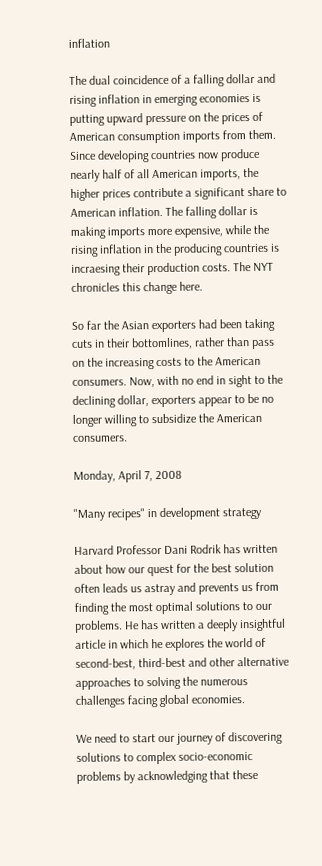inflation

The dual coincidence of a falling dollar and rising inflation in emerging economies is putting upward pressure on the prices of American consumption imports from them. Since developing countries now produce nearly half of all American imports, the higher prices contribute a significant share to American inflation. The falling dollar is making imports more expensive, while the rising inflation in the producing countries is incraesing their production costs. The NYT chronicles this change here.

So far the Asian exporters had been taking cuts in their bottomlines, rather than pass on the increasing costs to the American consumers. Now, with no end in sight to the declining dollar, exporters appear to be no longer willing to subsidize the American consumers.

Monday, April 7, 2008

"Many recipes" in development strategy

Harvard Professor Dani Rodrik has written about how our quest for the best solution often leads us astray and prevents us from finding the most optimal solutions to our problems. He has written a deeply insightful article in which he explores the world of second-best, third-best and other alternative approaches to solving the numerous challenges facing global economies.

We need to start our journey of discovering solutions to complex socio-economic problems by acknowledging that these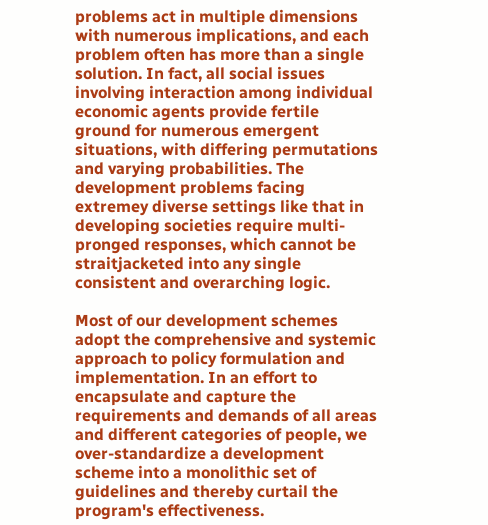problems act in multiple dimensions with numerous implications, and each problem often has more than a single solution. In fact, all social issues involving interaction among individual economic agents provide fertile ground for numerous emergent situations, with differing permutations and varying probabilities. The development problems facing extremey diverse settings like that in developing societies require multi-pronged responses, which cannot be straitjacketed into any single consistent and overarching logic.

Most of our development schemes adopt the comprehensive and systemic approach to policy formulation and implementation. In an effort to encapsulate and capture the requirements and demands of all areas and different categories of people, we over-standardize a development scheme into a monolithic set of guidelines and thereby curtail the program's effectiveness.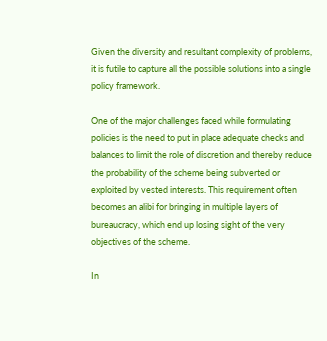Given the diversity and resultant complexity of problems, it is futile to capture all the possible solutions into a single policy framework.

One of the major challenges faced while formulating policies is the need to put in place adequate checks and balances to limit the role of discretion and thereby reduce the probability of the scheme being subverted or exploited by vested interests. This requirement often becomes an alibi for bringing in multiple layers of bureaucracy, which end up losing sight of the very objectives of the scheme.

In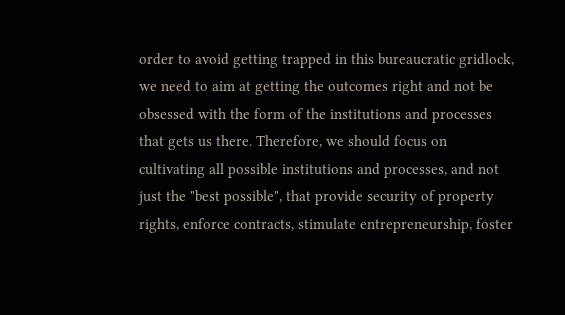order to avoid getting trapped in this bureaucratic gridlock, we need to aim at getting the outcomes right and not be obsessed with the form of the institutions and processes that gets us there. Therefore, we should focus on cultivating all possible institutions and processes, and not just the "best possible", that provide security of property rights, enforce contracts, stimulate entrepreneurship, foster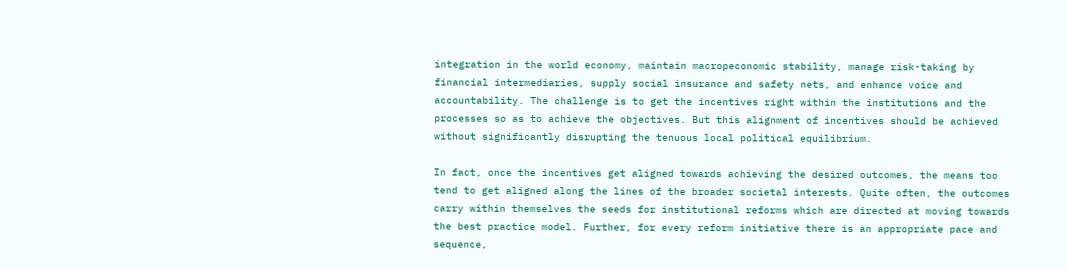integration in the world economy, maintain macropeconomic stability, manage risk-taking by financial intermediaries, supply social insurance and safety nets, and enhance voice and accountability. The challenge is to get the incentives right within the institutions and the processes so as to achieve the objectives. But this alignment of incentives should be achieved without significantly disrupting the tenuous local political equilibrium.

In fact, once the incentives get aligned towards achieving the desired outcomes, the means too tend to get aligned along the lines of the broader societal interests. Quite often, the outcomes carry within themselves the seeds for institutional reforms which are directed at moving towards the best practice model. Further, for every reform initiative there is an appropriate pace and sequence,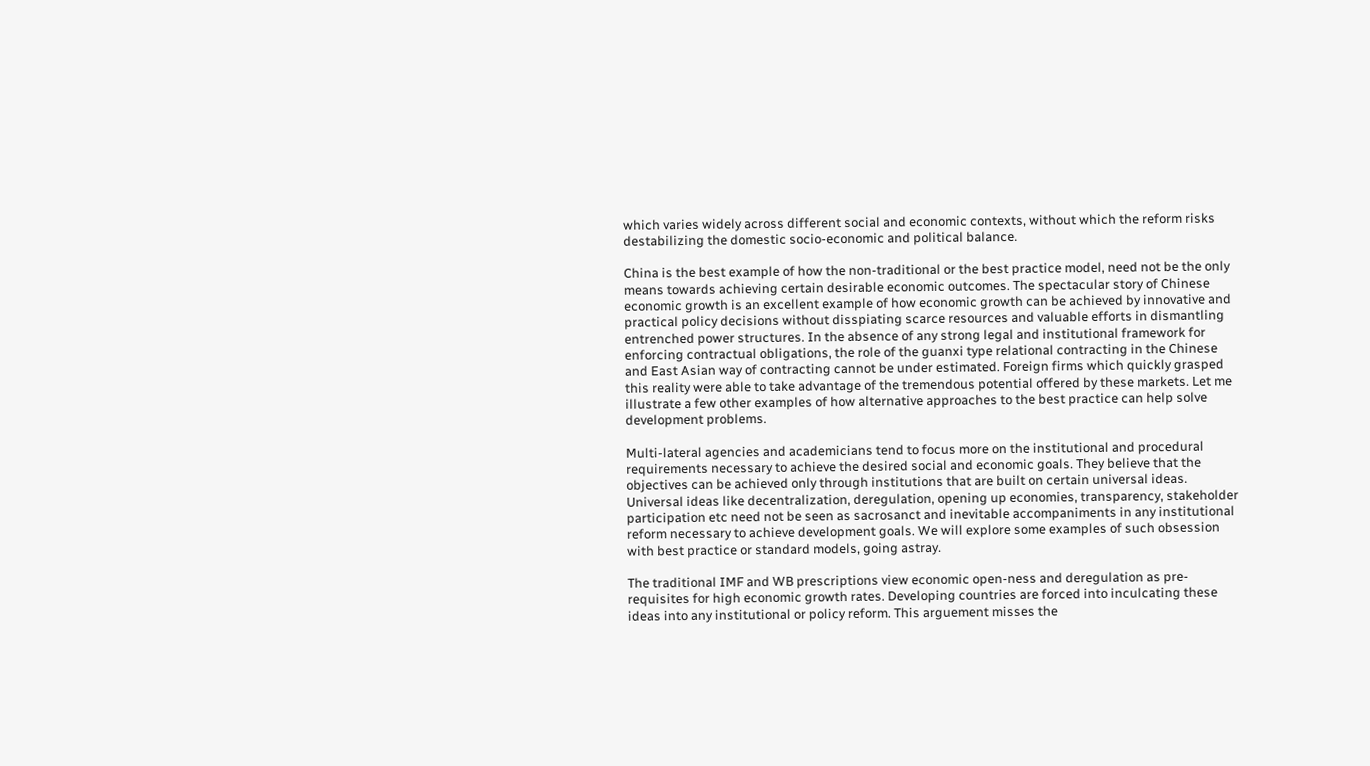which varies widely across different social and economic contexts, without which the reform risks destabilizing the domestic socio-economic and political balance.

China is the best example of how the non-traditional or the best practice model, need not be the only means towards achieving certain desirable economic outcomes. The spectacular story of Chinese economic growth is an excellent example of how economic growth can be achieved by innovative and practical policy decisions without disspiating scarce resources and valuable efforts in dismantling entrenched power structures. In the absence of any strong legal and institutional framework for enforcing contractual obligations, the role of the guanxi type relational contracting in the Chinese and East Asian way of contracting cannot be under estimated. Foreign firms which quickly grasped this reality were able to take advantage of the tremendous potential offered by these markets. Let me illustrate a few other examples of how alternative approaches to the best practice can help solve development problems.

Multi-lateral agencies and academicians tend to focus more on the institutional and procedural requirements necessary to achieve the desired social and economic goals. They believe that the objectives can be achieved only through institutions that are built on certain universal ideas. Universal ideas like decentralization, deregulation, opening up economies, transparency, stakeholder participation etc need not be seen as sacrosanct and inevitable accompaniments in any institutional reform necessary to achieve development goals. We will explore some examples of such obsession with best practice or standard models, going astray.

The traditional IMF and WB prescriptions view economic open-ness and deregulation as pre-requisites for high economic growth rates. Developing countries are forced into inculcating these ideas into any institutional or policy reform. This arguement misses the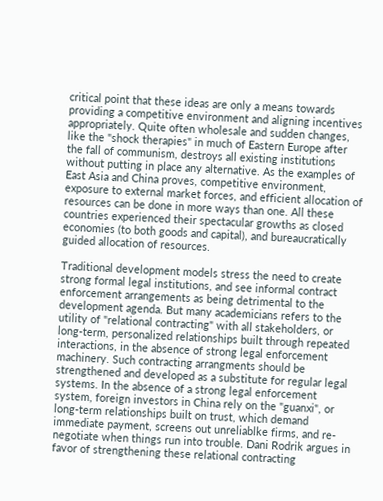critical point that these ideas are only a means towards providing a competitive environment and aligning incentives appropriately. Quite often wholesale and sudden changes, like the "shock therapies" in much of Eastern Europe after the fall of communism, destroys all existing institutions without putting in place any alternative. As the examples of East Asia and China proves, competitive environment, exposure to external market forces, and efficient allocation of resources can be done in more ways than one. All these countries experienced their spectacular growths as closed economies (to both goods and capital), and bureaucratically guided allocation of resources.

Traditional development models stress the need to create strong formal legal institutions, and see informal contract enforcement arrangements as being detrimental to the development agenda. But many academicians refers to the utility of "relational contracting" with all stakeholders, or long-term, personalized relationships built through repeated interactions, in the absence of strong legal enforcement machinery. Such contracting arrangments should be strengthened and developed as a substitute for regular legal systems. In the absence of a strong legal enforcement system, foreign investors in China rely on the "guanxi", or long-term relationships built on trust, which demand immediate payment, screens out unreliablke firms, and re-negotiate when things run into trouble. Dani Rodrik argues in favor of strengthening these relational contracting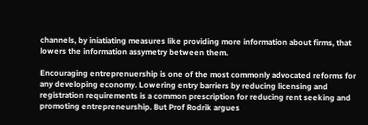channels, by iniatiating measures like providing more information about firms, that lowers the information assymetry between them.

Encouraging entreprenuership is one of the most commonly advocated reforms for any developing economy. Lowering entry barriers by reducing licensing and registration requirements is a common prescription for reducing rent seeking and promoting entrepreneurship. But Prof Rodrik argues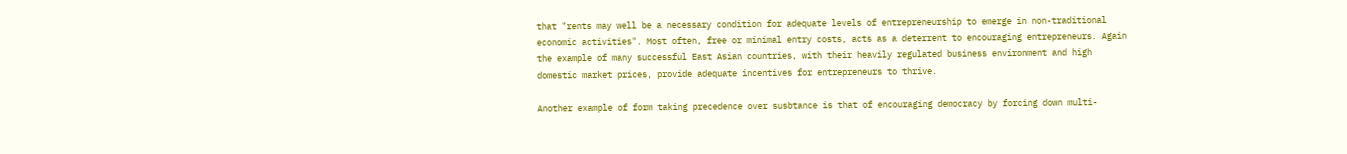that "rents may well be a necessary condition for adequate levels of entrepreneurship to emerge in non-traditional economic activities". Most often, free or minimal entry costs, acts as a deterrent to encouraging entrepreneurs. Again the example of many successful East Asian countries, with their heavily regulated business environment and high domestic market prices, provide adequate incentives for entrepreneurs to thrive.

Another example of form taking precedence over susbtance is that of encouraging democracy by forcing down multi-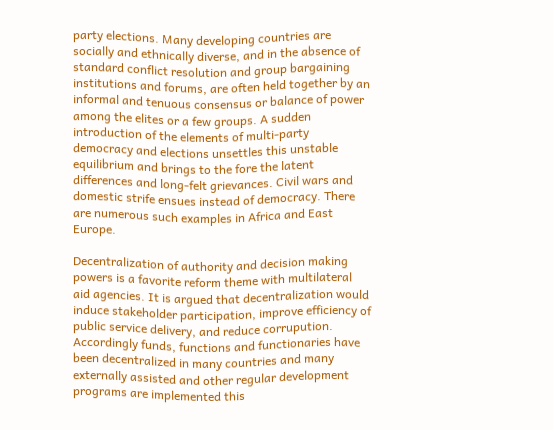party elections. Many developing countries are socially and ethnically diverse, and in the absence of standard conflict resolution and group bargaining institutions and forums, are often held together by an informal and tenuous consensus or balance of power among the elites or a few groups. A sudden introduction of the elements of multi-party democracy and elections unsettles this unstable equilibrium and brings to the fore the latent differences and long-felt grievances. Civil wars and domestic strife ensues instead of democracy. There are numerous such examples in Africa and East Europe.

Decentralization of authority and decision making powers is a favorite reform theme with multilateral aid agencies. It is argued that decentralization would induce stakeholder participation, improve efficiency of public service delivery, and reduce corrupution. Accordingly funds, functions and functionaries have been decentralized in many countries and many externally assisted and other regular development programs are implemented this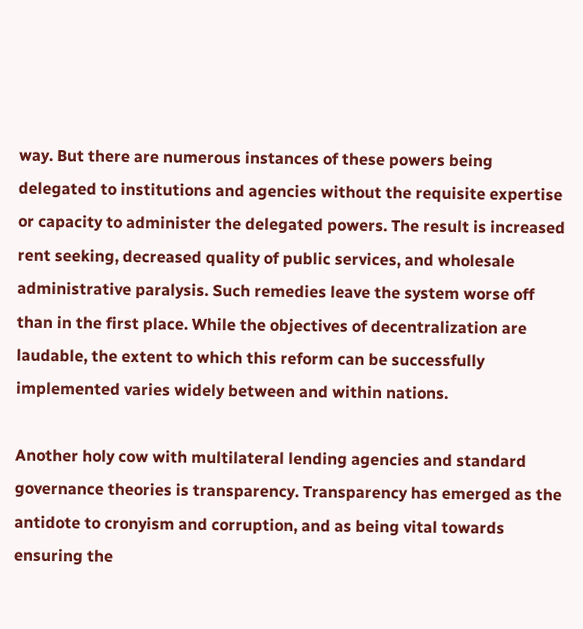way. But there are numerous instances of these powers being delegated to institutions and agencies without the requisite expertise or capacity to administer the delegated powers. The result is increased rent seeking, decreased quality of public services, and wholesale administrative paralysis. Such remedies leave the system worse off than in the first place. While the objectives of decentralization are laudable, the extent to which this reform can be successfully implemented varies widely between and within nations.

Another holy cow with multilateral lending agencies and standard governance theories is transparency. Transparency has emerged as the antidote to cronyism and corruption, and as being vital towards ensuring the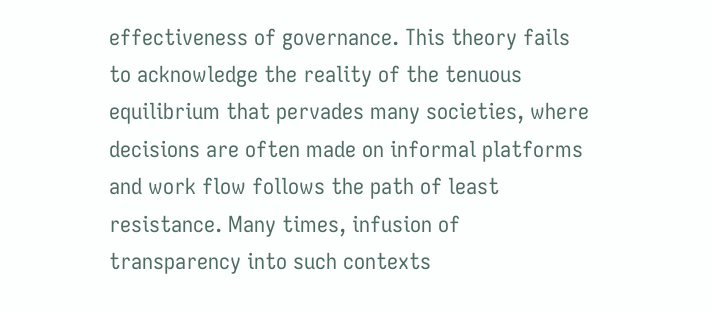effectiveness of governance. This theory fails to acknowledge the reality of the tenuous equilibrium that pervades many societies, where decisions are often made on informal platforms and work flow follows the path of least resistance. Many times, infusion of transparency into such contexts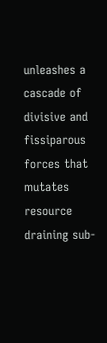unleashes a cascade of divisive and fissiparous forces that mutates resource draining sub-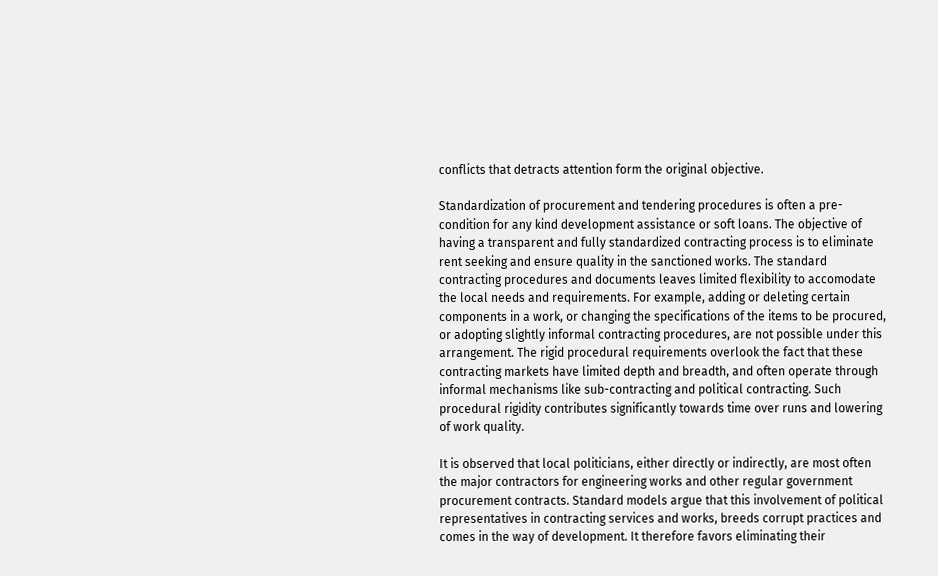conflicts that detracts attention form the original objective.

Standardization of procurement and tendering procedures is often a pre-condition for any kind development assistance or soft loans. The objective of having a transparent and fully standardized contracting process is to eliminate rent seeking and ensure quality in the sanctioned works. The standard contracting procedures and documents leaves limited flexibility to accomodate the local needs and requirements. For example, adding or deleting certain components in a work, or changing the specifications of the items to be procured, or adopting slightly informal contracting procedures, are not possible under this arrangement. The rigid procedural requirements overlook the fact that these contracting markets have limited depth and breadth, and often operate through informal mechanisms like sub-contracting and political contracting. Such procedural rigidity contributes significantly towards time over runs and lowering of work quality.

It is observed that local politicians, either directly or indirectly, are most often the major contractors for engineering works and other regular government procurement contracts. Standard models argue that this involvement of political representatives in contracting services and works, breeds corrupt practices and comes in the way of development. It therefore favors eliminating their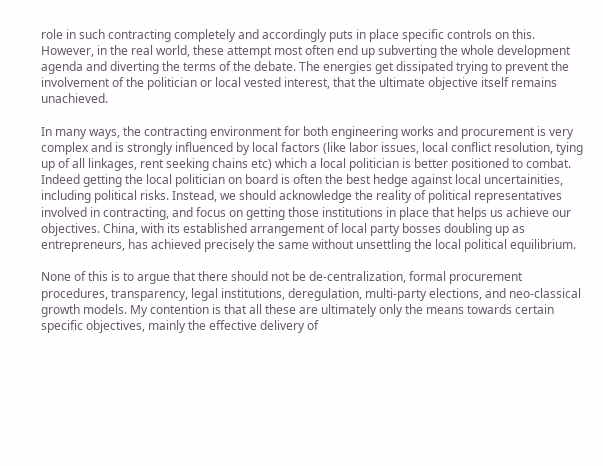role in such contracting completely and accordingly puts in place specific controls on this. However, in the real world, these attempt most often end up subverting the whole development agenda and diverting the terms of the debate. The energies get dissipated trying to prevent the involvement of the politician or local vested interest, that the ultimate objective itself remains unachieved.

In many ways, the contracting environment for both engineering works and procurement is very complex and is strongly influenced by local factors (like labor issues, local conflict resolution, tying up of all linkages, rent seeking chains etc) which a local politician is better positioned to combat. Indeed getting the local politician on board is often the best hedge against local uncertainities, including political risks. Instead, we should acknowledge the reality of political representatives involved in contracting, and focus on getting those institutions in place that helps us achieve our objectives. China, with its established arrangement of local party bosses doubling up as entrepreneurs, has achieved precisely the same without unsettling the local political equilibrium.

None of this is to argue that there should not be de-centralization, formal procurement procedures, transparency, legal institutions, deregulation, multi-party elections, and neo-classical growth models. My contention is that all these are ultimately only the means towards certain specific objectives, mainly the effective delivery of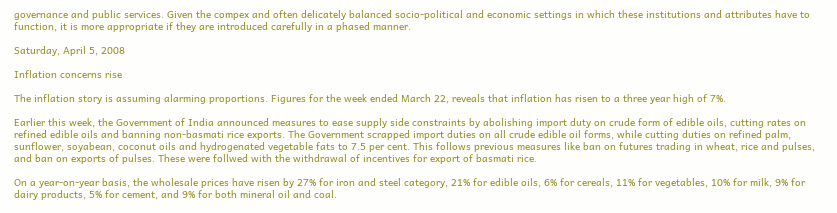governance and public services. Given the compex and often delicately balanced socio-political and economic settings in which these institutions and attributes have to function, it is more appropriate if they are introduced carefully in a phased manner.

Saturday, April 5, 2008

Inflation concerns rise

The inflation story is assuming alarming proportions. Figures for the week ended March 22, reveals that inflation has risen to a three year high of 7%.

Earlier this week, the Government of India announced measures to ease supply side constraints by abolishing import duty on crude form of edible oils, cutting rates on refined edible oils and banning non-basmati rice exports. The Government scrapped import duties on all crude edible oil forms, while cutting duties on refined palm, sunflower, soyabean, coconut oils and hydrogenated vegetable fats to 7.5 per cent. This follows previous measures like ban on futures trading in wheat, rice and pulses, and ban on exports of pulses. These were follwed with the withdrawal of incentives for export of basmati rice.

On a year-on-year basis, the wholesale prices have risen by 27% for iron and steel category, 21% for edible oils, 6% for cereals, 11% for vegetables, 10% for milk, 9% for dairy products, 5% for cement, and 9% for both mineral oil and coal.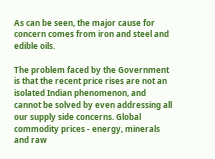As can be seen, the major cause for concern comes from iron and steel and edible oils.

The problem faced by the Government is that the recent price rises are not an isolated Indian phenomenon, and cannot be solved by even addressing all our supply side concerns. Global commodity prices - energy, minerals and raw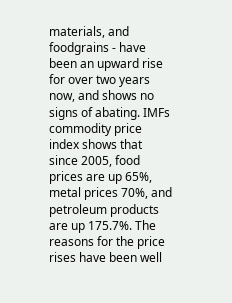materials, and foodgrains - have been an upward rise for over two years now, and shows no signs of abating. IMFs commodity price index shows that since 2005, food prices are up 65%, metal prices 70%, and petroleum products are up 175.7%. The reasons for the price rises have been well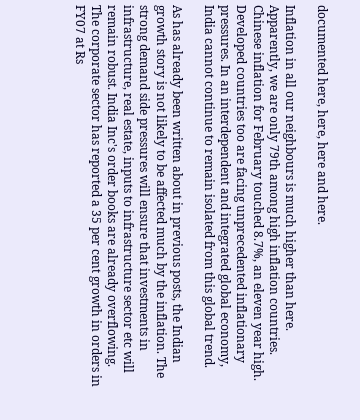documented here, here, here and here.

Inflation in all our neighbours is much higher than here. Apparently, we are only 79th among high inflation countries. Chinese inflation for February touched 8.7%, an eleven year high. Developed countries too are facing unprecedented inflationary pressures. In an interdependent and integrated global economy, India cannot continue to remain isolated from this global trend.

As has already been written about in previous posts, the Indian growth story is not likely to be affected much by the inflation. The strong demand side pressures will ensure that investments in infrastructure, real estate, inputs to infrastructure sector etc will remain robust. India Inc's order books are already overflowing. The corporate sector has reported a 35 per cent growth in orders in FY07 at Rs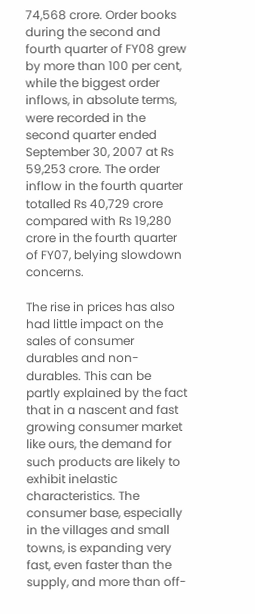74,568 crore. Order books during the second and fourth quarter of FY08 grew by more than 100 per cent, while the biggest order inflows, in absolute terms, were recorded in the second quarter ended September 30, 2007 at Rs 59,253 crore. The order inflow in the fourth quarter totalled Rs 40,729 crore compared with Rs 19,280 crore in the fourth quarter of FY07, belying slowdown concerns.

The rise in prices has also had little impact on the sales of consumer durables and non-durables. This can be partly explained by the fact that in a nascent and fast growing consumer market like ours, the demand for such products are likely to exhibit inelastic characteristics. The consumer base, especially in the villages and small towns, is expanding very fast, even faster than the supply, and more than off-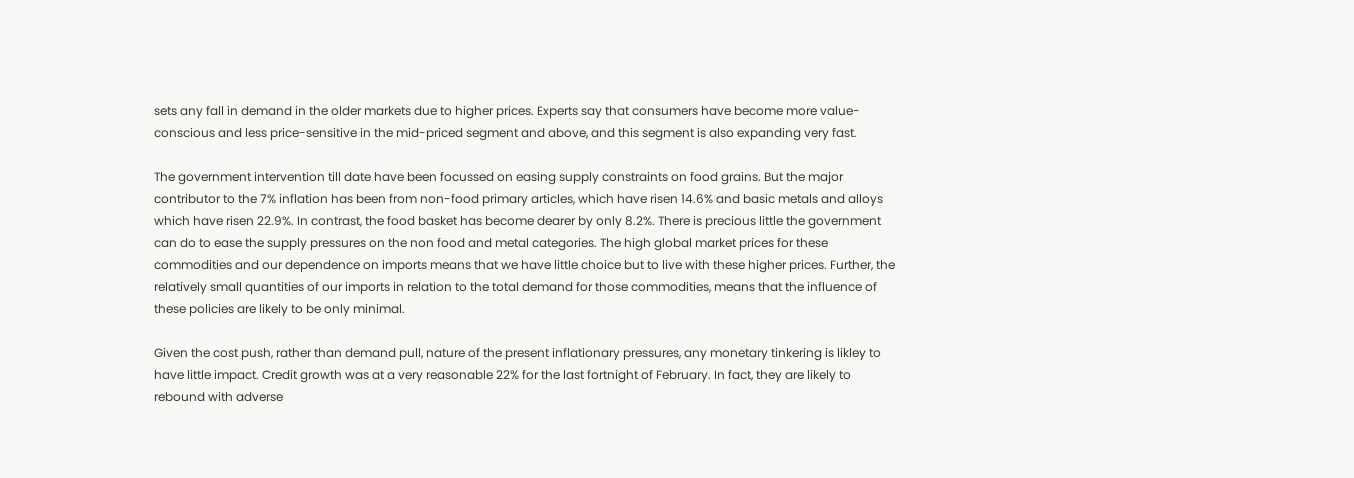sets any fall in demand in the older markets due to higher prices. Experts say that consumers have become more value-conscious and less price-sensitive in the mid-priced segment and above, and this segment is also expanding very fast.

The government intervention till date have been focussed on easing supply constraints on food grains. But the major contributor to the 7% inflation has been from non-food primary articles, which have risen 14.6% and basic metals and alloys which have risen 22.9%. In contrast, the food basket has become dearer by only 8.2%. There is precious little the government can do to ease the supply pressures on the non food and metal categories. The high global market prices for these commodities and our dependence on imports means that we have little choice but to live with these higher prices. Further, the relatively small quantities of our imports in relation to the total demand for those commodities, means that the influence of these policies are likely to be only minimal.

Given the cost push, rather than demand pull, nature of the present inflationary pressures, any monetary tinkering is likley to have little impact. Credit growth was at a very reasonable 22% for the last fortnight of February. In fact, they are likely to rebound with adverse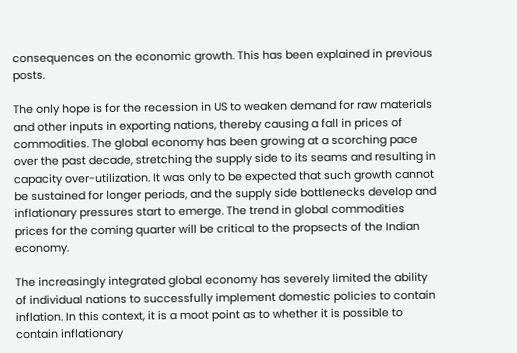consequences on the economic growth. This has been explained in previous posts.

The only hope is for the recession in US to weaken demand for raw materials and other inputs in exporting nations, thereby causing a fall in prices of commodities. The global economy has been growing at a scorching pace over the past decade, stretching the supply side to its seams and resulting in capacity over-utilization. It was only to be expected that such growth cannot be sustained for longer periods, and the supply side bottlenecks develop and inflationary pressures start to emerge. The trend in global commodities prices for the coming quarter will be critical to the propsects of the Indian economy.

The increasingly integrated global economy has severely limited the ability of individual nations to successfully implement domestic policies to contain inflation. In this context, it is a moot point as to whether it is possible to contain inflationary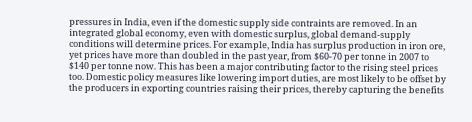pressures in India, even if the domestic supply side contraints are removed. In an integrated global economy, even with domestic surplus, global demand-supply conditions will determine prices. For example, India has surplus production in iron ore, yet prices have more than doubled in the past year, from $60-70 per tonne in 2007 to $140 per tonne now. This has been a major contributing factor to the rising steel prices too. Domestic policy measures like lowering import duties, are most likely to be offset by the producers in exporting countries raising their prices, thereby capturing the benefits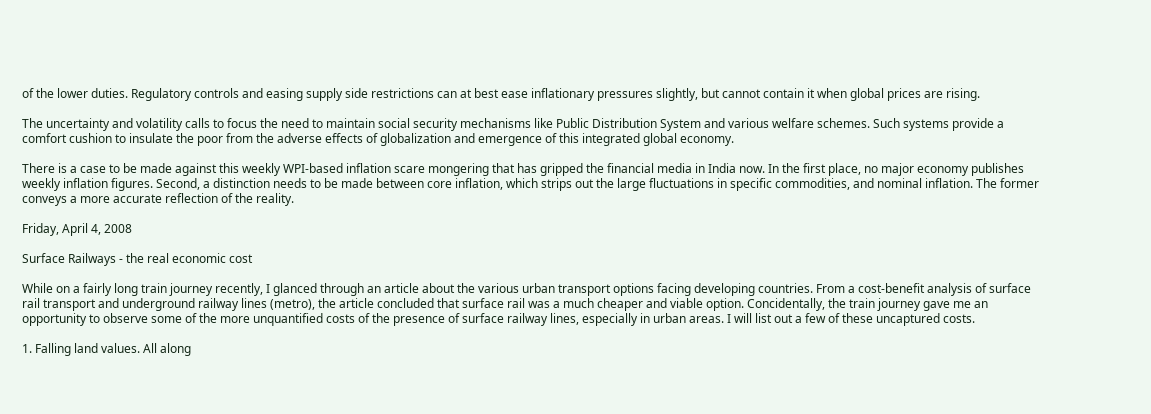of the lower duties. Regulatory controls and easing supply side restrictions can at best ease inflationary pressures slightly, but cannot contain it when global prices are rising.

The uncertainty and volatility calls to focus the need to maintain social security mechanisms like Public Distribution System and various welfare schemes. Such systems provide a comfort cushion to insulate the poor from the adverse effects of globalization and emergence of this integrated global economy.

There is a case to be made against this weekly WPI-based inflation scare mongering that has gripped the financial media in India now. In the first place, no major economy publishes weekly inflation figures. Second, a distinction needs to be made between core inflation, which strips out the large fluctuations in specific commodities, and nominal inflation. The former conveys a more accurate reflection of the reality.

Friday, April 4, 2008

Surface Railways - the real economic cost

While on a fairly long train journey recently, I glanced through an article about the various urban transport options facing developing countries. From a cost-benefit analysis of surface rail transport and underground railway lines (metro), the article concluded that surface rail was a much cheaper and viable option. Concidentally, the train journey gave me an opportunity to observe some of the more unquantified costs of the presence of surface railway lines, especially in urban areas. I will list out a few of these uncaptured costs.

1. Falling land values. All along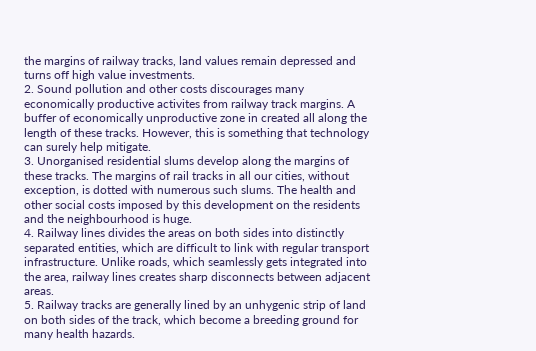the margins of railway tracks, land values remain depressed and turns off high value investments.
2. Sound pollution and other costs discourages many economically productive activites from railway track margins. A buffer of economically unproductive zone in created all along the length of these tracks. However, this is something that technology can surely help mitigate.
3. Unorganised residential slums develop along the margins of these tracks. The margins of rail tracks in all our cities, without exception, is dotted with numerous such slums. The health and other social costs imposed by this development on the residents and the neighbourhood is huge.
4. Railway lines divides the areas on both sides into distinctly separated entities, which are difficult to link with regular transport infrastructure. Unlike roads, which seamlessly gets integrated into the area, railway lines creates sharp disconnects between adjacent areas.
5. Railway tracks are generally lined by an unhygenic strip of land on both sides of the track, which become a breeding ground for many health hazards.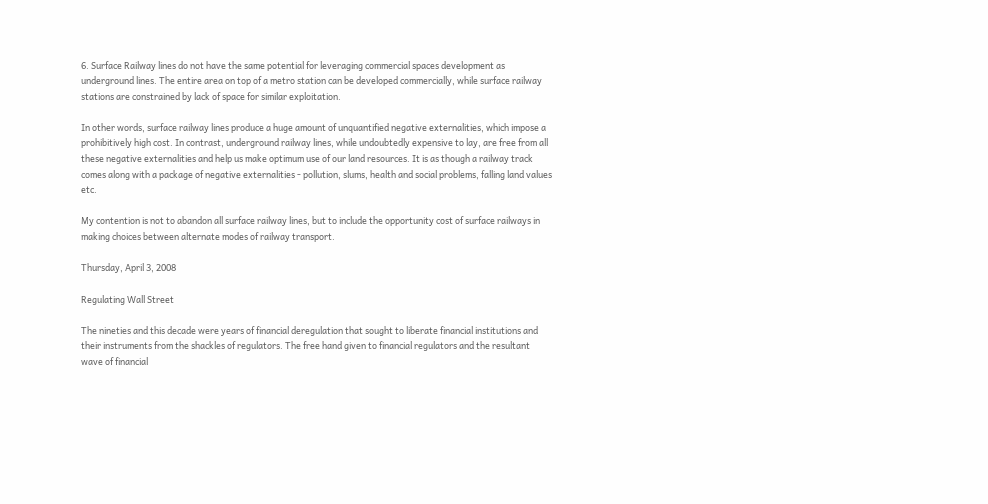6. Surface Railway lines do not have the same potential for leveraging commercial spaces development as underground lines. The entire area on top of a metro station can be developed commercially, while surface railway stations are constrained by lack of space for similar exploitation.

In other words, surface railway lines produce a huge amount of unquantified negative externalities, which impose a prohibitively high cost. In contrast, underground railway lines, while undoubtedly expensive to lay, are free from all these negative externalities and help us make optimum use of our land resources. It is as though a railway track comes along with a package of negative externalities - pollution, slums, health and social problems, falling land values etc.

My contention is not to abandon all surface railway lines, but to include the opportunity cost of surface railways in making choices between alternate modes of railway transport.

Thursday, April 3, 2008

Regulating Wall Street

The nineties and this decade were years of financial deregulation that sought to liberate financial institutions and their instruments from the shackles of regulators. The free hand given to financial regulators and the resultant wave of financial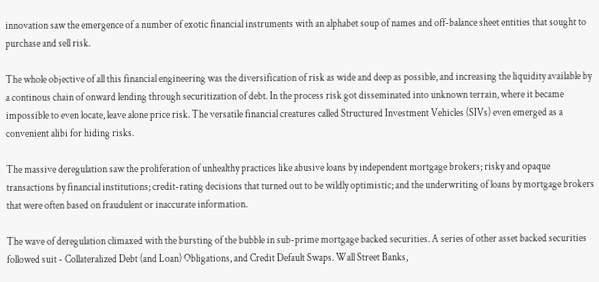innovation saw the emergence of a number of exotic financial instruments with an alphabet soup of names and off-balance sheet entities that sought to purchase and sell risk.

The whole objective of all this financial engineering was the diversification of risk as wide and deep as possible, and increasing the liquidity available by a continous chain of onward lending through securitization of debt. In the process risk got disseminated into unknown terrain, where it became impossible to even locate, leave alone price risk. The versatile financial creatures called Structured Investment Vehicles (SIVs) even emerged as a convenient alibi for hiding risks.

The massive deregulation saw the proliferation of unhealthy practices like abusive loans by independent mortgage brokers; risky and opaque transactions by financial institutions; credit-rating decisions that turned out to be wildly optimistic; and the underwriting of loans by mortgage brokers that were often based on fraudulent or inaccurate information.

The wave of deregulation climaxed with the bursting of the bubble in sub-prime mortgage backed securities. A series of other asset backed securities followed suit - Collateralized Debt (and Loan) Obligations, and Credit Default Swaps. Wall Street Banks,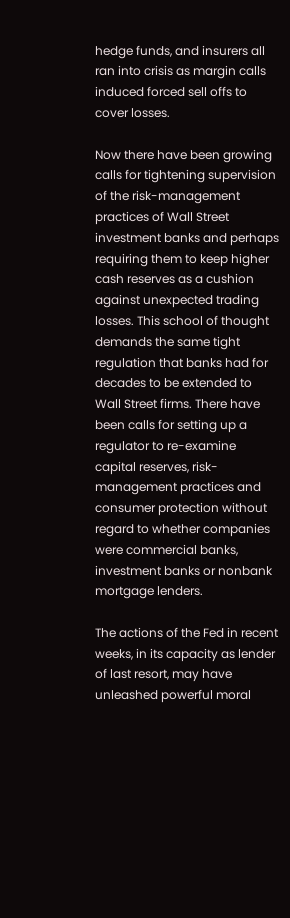hedge funds, and insurers all ran into crisis as margin calls induced forced sell offs to cover losses.

Now there have been growing calls for tightening supervision of the risk-management practices of Wall Street investment banks and perhaps requiring them to keep higher cash reserves as a cushion against unexpected trading losses. This school of thought demands the same tight regulation that banks had for decades to be extended to Wall Street firms. There have been calls for setting up a regulator to re-examine capital reserves, risk-management practices and consumer protection without regard to whether companies were commercial banks, investment banks or nonbank mortgage lenders.

The actions of the Fed in recent weeks, in its capacity as lender of last resort, may have unleashed powerful moral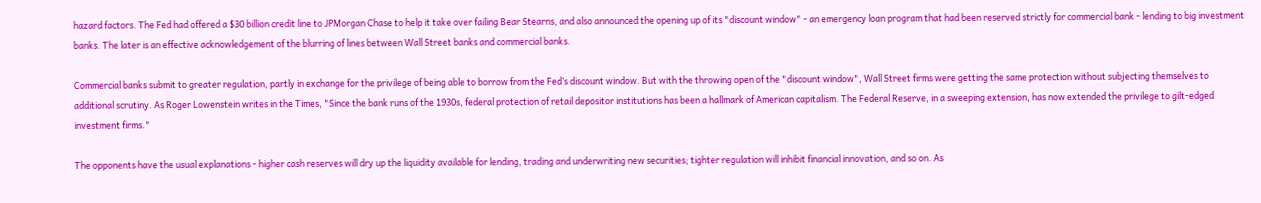hazard factors. The Fed had offered a $30 billion credit line to JPMorgan Chase to help it take over failing Bear Stearns, and also announced the opening up of its "discount window" - an emergency loan program that had been reserved strictly for commercial bank - lending to big investment banks. The later is an effective acknowledgement of the blurring of lines between Wall Street banks and commercial banks.

Commercial banks submit to greater regulation, partly in exchange for the privilege of being able to borrow from the Fed’s discount window. But with the throwing open of the "discount window", Wall Street firms were getting the same protection without subjecting themselves to additional scrutiny. As Roger Lowenstein writes in the Times, "Since the bank runs of the 1930s, federal protection of retail depositor institutions has been a hallmark of American capitalism. The Federal Reserve, in a sweeping extension, has now extended the privilege to gilt-edged investment firms."

The opponents have the usual explanations - higher cash reserves will dry up the liquidity available for lending, trading and underwriting new securities; tighter regulation will inhibit financial innovation, and so on. As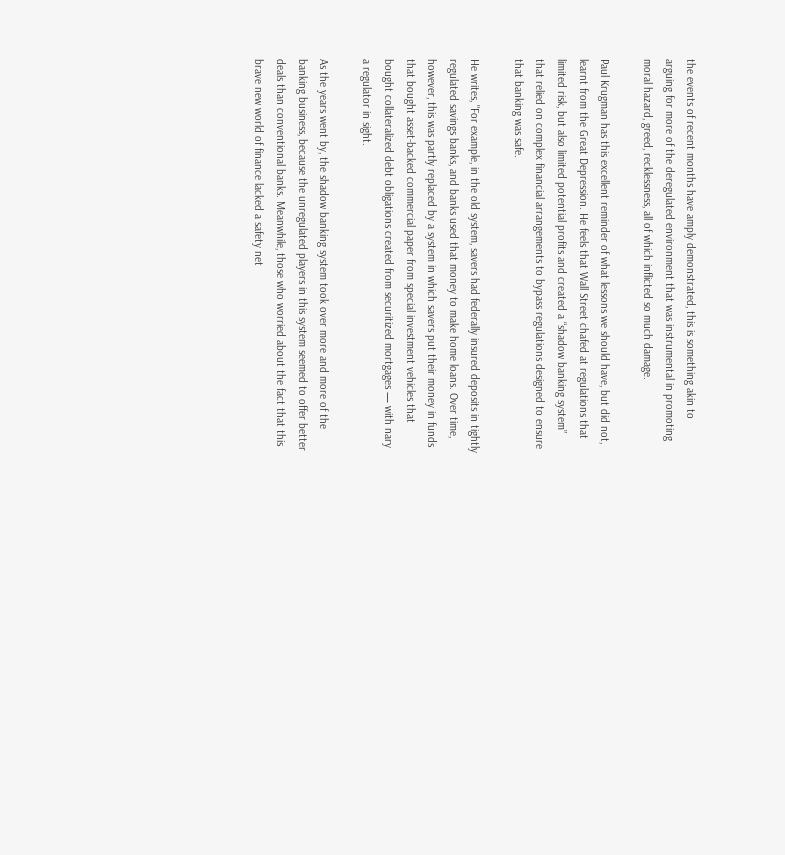the events of recent months have amply demonstrated, this is something akin to arguing for more of the deregulated environment that was instrumental in promoting moral hazard, greed, recklessness, all of which inflicted so much damage.

Paul Krugman has this excellent reminder of what lessons we should have, but did not, learnt from the Great Depression. He feels that Wall Street chafed at regulations that limited risk, but also limited potential profits and created a “shadow banking system” that relied on complex financial arrangements to bypass regulations designed to ensure that banking was safe.

He writes, "For example, in the old system, savers had federally insured deposits in tightly regulated savings banks, and banks used that money to make home loans. Over time, however, this was partly replaced by a system in which savers put their money in funds that bought asset-backed commercial paper from special investment vehicles that bought collateralized debt obligations created from securitized mortgages — with nary a regulator in sight.

As the years went by, the shadow banking system took over more and more of the banking business, because the unregulated players in this system seemed to offer better deals than conventional banks. Meanwhile, those who worried about the fact that this brave new world of finance lacked a safety net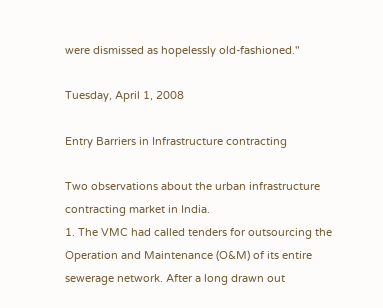were dismissed as hopelessly old-fashioned."

Tuesday, April 1, 2008

Entry Barriers in Infrastructure contracting

Two observations about the urban infrastructure contracting market in India.
1. The VMC had called tenders for outsourcing the Operation and Maintenance (O&M) of its entire sewerage network. After a long drawn out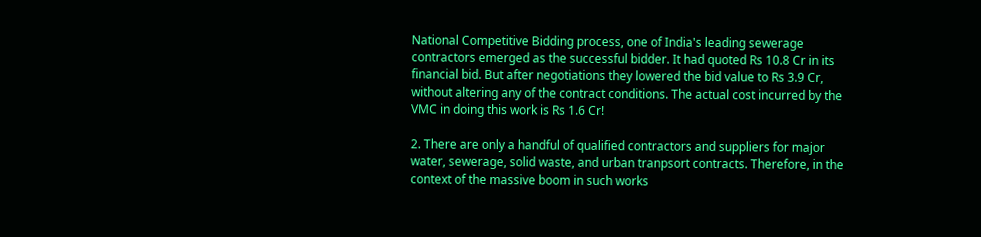National Competitive Bidding process, one of India's leading sewerage contractors emerged as the successful bidder. It had quoted Rs 10.8 Cr in its financial bid. But after negotiations they lowered the bid value to Rs 3.9 Cr, without altering any of the contract conditions. The actual cost incurred by the VMC in doing this work is Rs 1.6 Cr!

2. There are only a handful of qualified contractors and suppliers for major water, sewerage, solid waste, and urban tranpsort contracts. Therefore, in the context of the massive boom in such works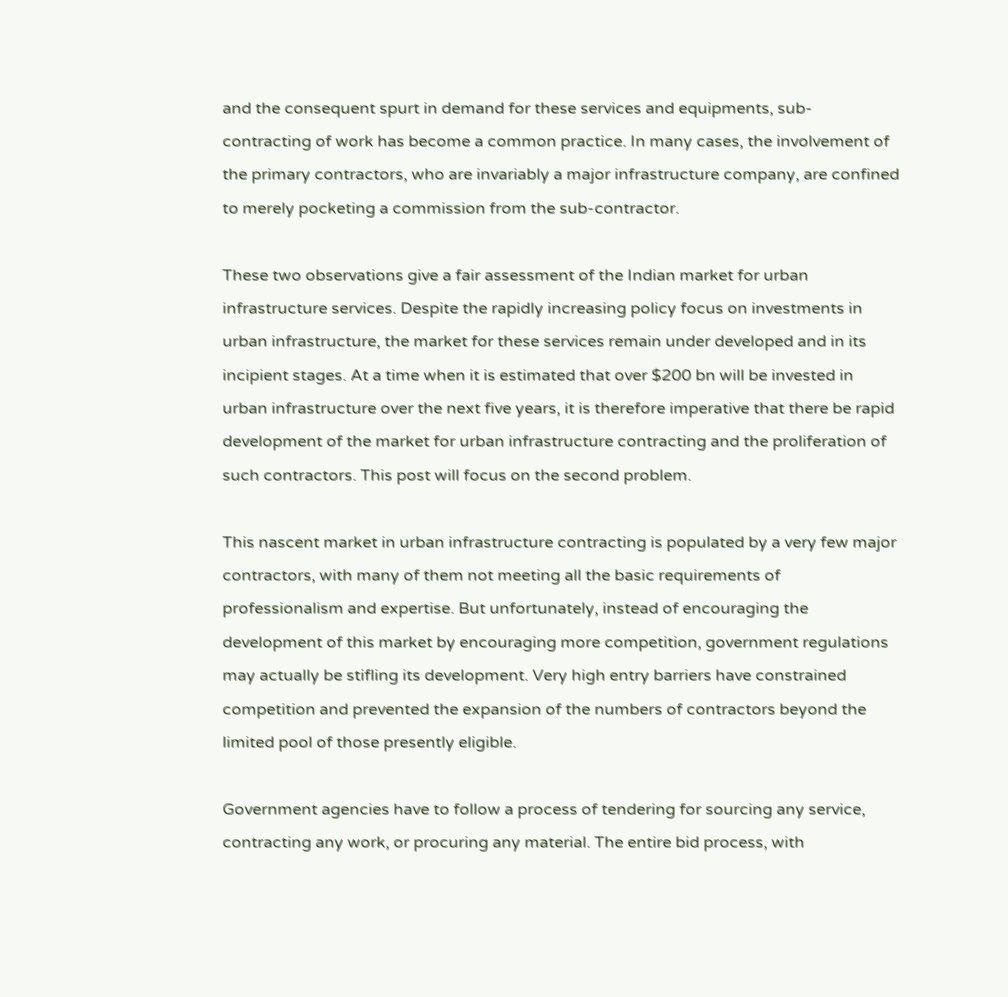and the consequent spurt in demand for these services and equipments, sub-contracting of work has become a common practice. In many cases, the involvement of the primary contractors, who are invariably a major infrastructure company, are confined to merely pocketing a commission from the sub-contractor.

These two observations give a fair assessment of the Indian market for urban infrastructure services. Despite the rapidly increasing policy focus on investments in urban infrastructure, the market for these services remain under developed and in its incipient stages. At a time when it is estimated that over $200 bn will be invested in urban infrastructure over the next five years, it is therefore imperative that there be rapid development of the market for urban infrastructure contracting and the proliferation of such contractors. This post will focus on the second problem.

This nascent market in urban infrastructure contracting is populated by a very few major contractors, with many of them not meeting all the basic requirements of professionalism and expertise. But unfortunately, instead of encouraging the development of this market by encouraging more competition, government regulations may actually be stifling its development. Very high entry barriers have constrained competition and prevented the expansion of the numbers of contractors beyond the limited pool of those presently eligible.

Government agencies have to follow a process of tendering for sourcing any service, contracting any work, or procuring any material. The entire bid process, with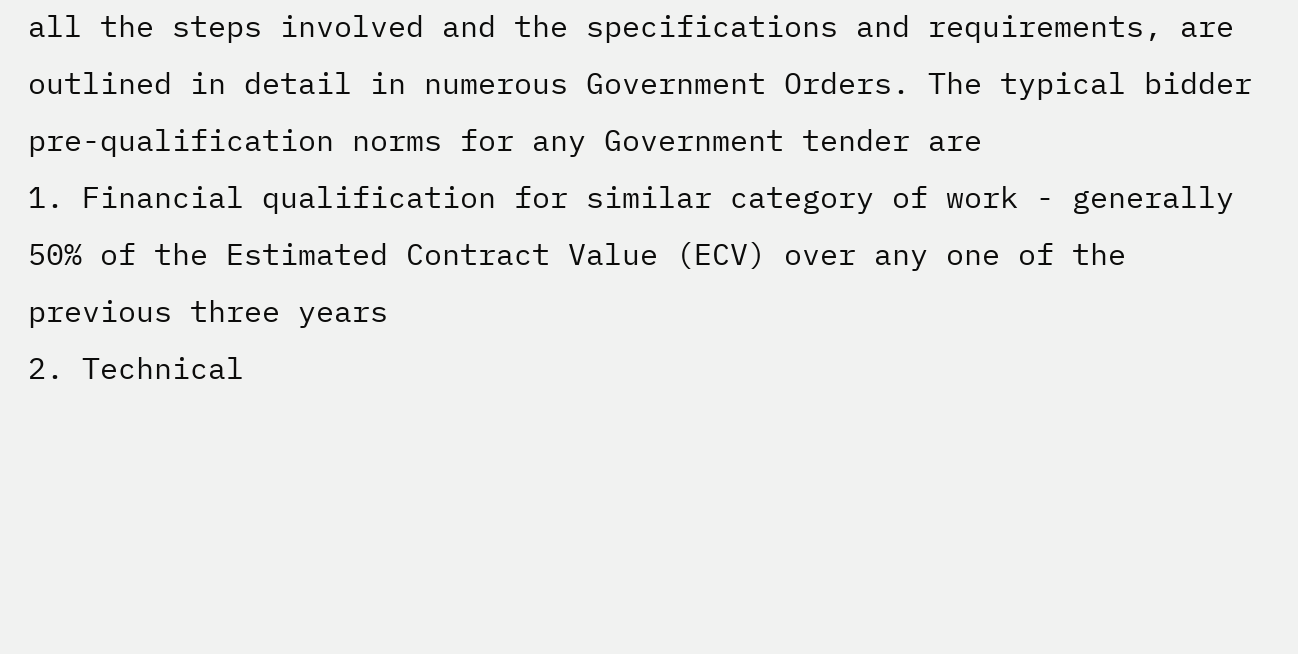all the steps involved and the specifications and requirements, are outlined in detail in numerous Government Orders. The typical bidder pre-qualification norms for any Government tender are
1. Financial qualification for similar category of work - generally 50% of the Estimated Contract Value (ECV) over any one of the previous three years
2. Technical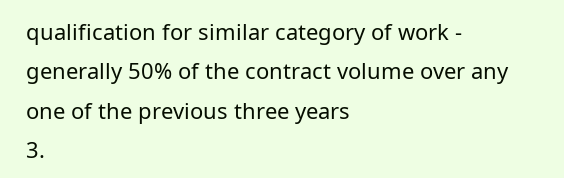qualification for similar category of work - generally 50% of the contract volume over any one of the previous three years
3.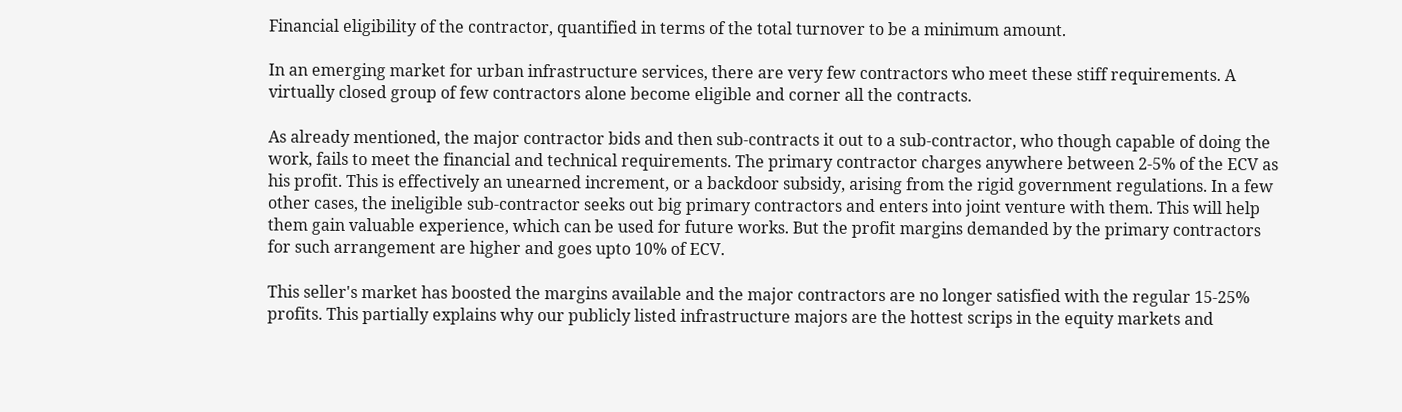Financial eligibility of the contractor, quantified in terms of the total turnover to be a minimum amount.

In an emerging market for urban infrastructure services, there are very few contractors who meet these stiff requirements. A virtually closed group of few contractors alone become eligible and corner all the contracts.

As already mentioned, the major contractor bids and then sub-contracts it out to a sub-contractor, who though capable of doing the work, fails to meet the financial and technical requirements. The primary contractor charges anywhere between 2-5% of the ECV as his profit. This is effectively an unearned increment, or a backdoor subsidy, arising from the rigid government regulations. In a few other cases, the ineligible sub-contractor seeks out big primary contractors and enters into joint venture with them. This will help them gain valuable experience, which can be used for future works. But the profit margins demanded by the primary contractors for such arrangement are higher and goes upto 10% of ECV.

This seller's market has boosted the margins available and the major contractors are no longer satisfied with the regular 15-25% profits. This partially explains why our publicly listed infrastructure majors are the hottest scrips in the equity markets and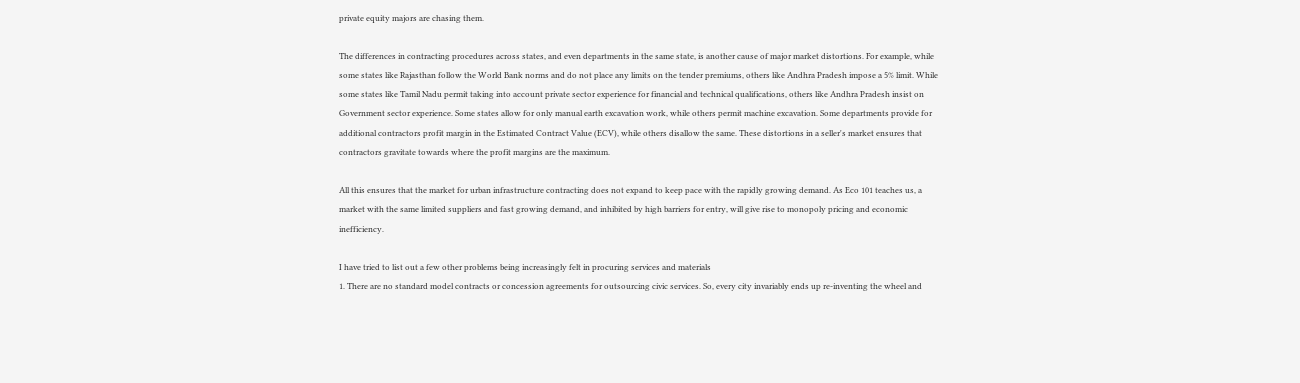private equity majors are chasing them.

The differences in contracting procedures across states, and even departments in the same state, is another cause of major market distortions. For example, while some states like Rajasthan follow the World Bank norms and do not place any limits on the tender premiums, others like Andhra Pradesh impose a 5% limit. While some states like Tamil Nadu permit taking into account private sector experience for financial and technical qualifications, others like Andhra Pradesh insist on Government sector experience. Some states allow for only manual earth excavation work, while others permit machine excavation. Some departments provide for additional contractors profit margin in the Estimated Contract Value (ECV), while others disallow the same. These distortions in a seller's market ensures that contractors gravitate towards where the profit margins are the maximum.

All this ensures that the market for urban infrastructure contracting does not expand to keep pace with the rapidly growing demand. As Eco 101 teaches us, a market with the same limited suppliers and fast growing demand, and inhibited by high barriers for entry, will give rise to monopoly pricing and economic inefficiency.

I have tried to list out a few other problems being increasingly felt in procuring services and materials
1. There are no standard model contracts or concession agreements for outsourcing civic services. So, every city invariably ends up re-inventing the wheel and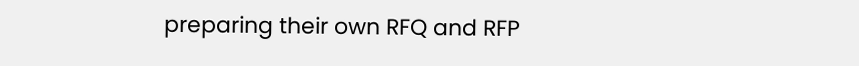preparing their own RFQ and RFP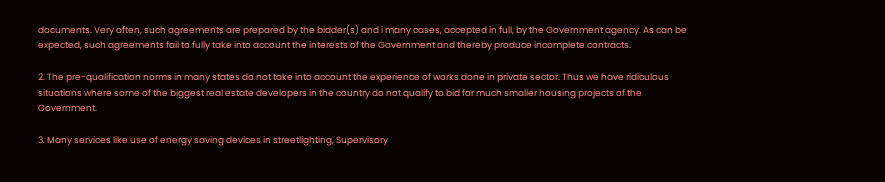documents. Very often, such agreements are prepared by the bidder(s) and i many cases, accepted in full, by the Government agency. As can be expected, such agreements fail to fully take into account the interests of the Government and thereby produce incomplete contracts.

2. The pre-qualification norms in many states do not take into account the experience of works done in private sector. Thus we have ridiculous situations where some of the biggest real estate developers in the country do not qualify to bid for much smaller housing projects of the Government.

3. Many services like use of energy saving devices in streetlighting, Supervisory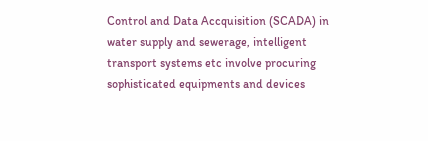Control and Data Accquisition (SCADA) in water supply and sewerage, intelligent transport systems etc involve procuring sophisticated equipments and devices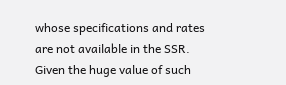whose specifications and rates are not available in the SSR. Given the huge value of such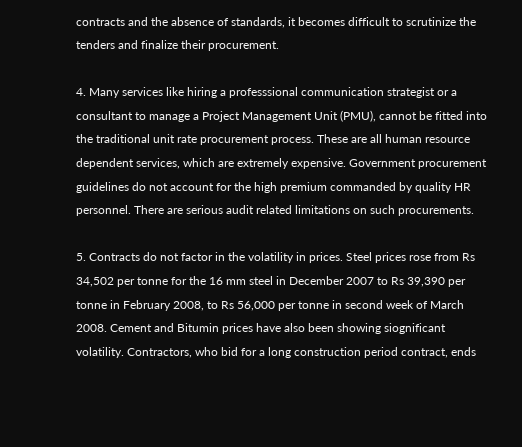contracts and the absence of standards, it becomes difficult to scrutinize the tenders and finalize their procurement.

4. Many services like hiring a professsional communication strategist or a consultant to manage a Project Management Unit (PMU), cannot be fitted into the traditional unit rate procurement process. These are all human resource dependent services, which are extremely expensive. Government procurement guidelines do not account for the high premium commanded by quality HR personnel. There are serious audit related limitations on such procurements.

5. Contracts do not factor in the volatility in prices. Steel prices rose from Rs 34,502 per tonne for the 16 mm steel in December 2007 to Rs 39,390 per tonne in February 2008, to Rs 56,000 per tonne in second week of March 2008. Cement and Bitumin prices have also been showing siognificant volatility. Contractors, who bid for a long construction period contract, ends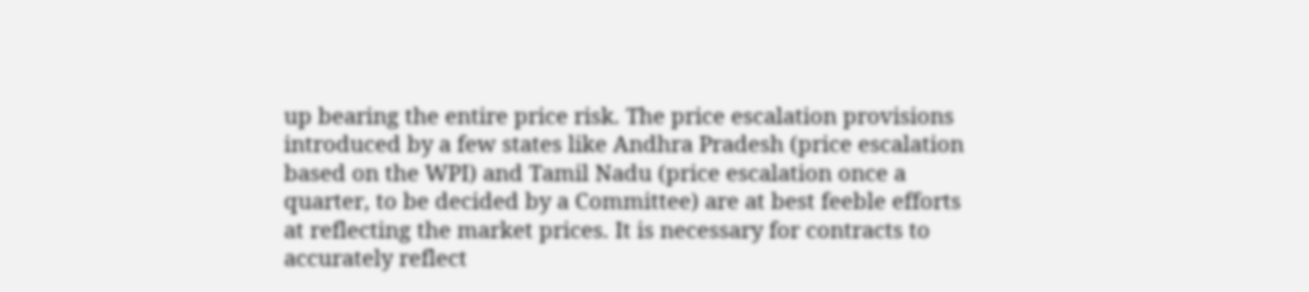up bearing the entire price risk. The price escalation provisions introduced by a few states like Andhra Pradesh (price escalation based on the WPI) and Tamil Nadu (price escalation once a quarter, to be decided by a Committee) are at best feeble efforts at reflecting the market prices. It is necessary for contracts to accurately reflect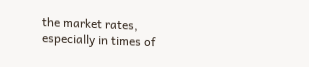the market rates, especially in times of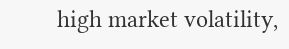high market volatility,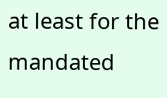at least for the mandated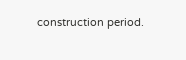construction period.